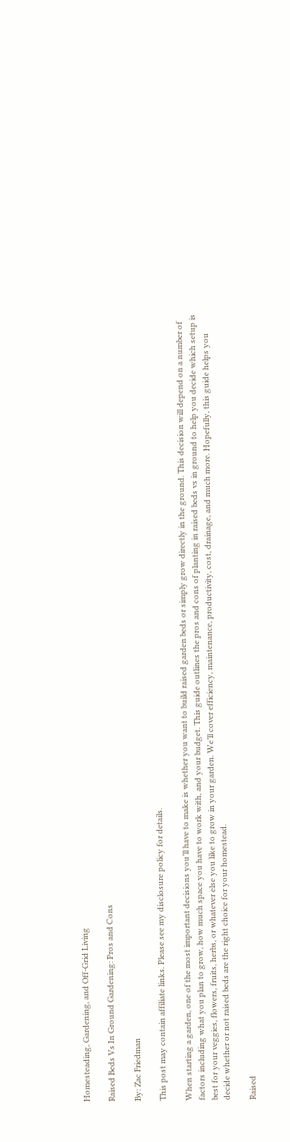Homesteading, Gardening, and Off-Grid Living

Raised Beds Vs In Ground Gardening: Pros and Cons

By: Zac Friedman

This post may contain affiliate links. Please see my disclosure policy for details.

When starting a garden, one of the most important decisions you’ll have to make is whether you want to build raised garden beds or simply grow directly in the ground. This decision will depend on a number of factors including what you plan to grow, how much space you have to work with, and your budget. This guide outlines the pros and cons of planting in raised beds vs in ground to help you decide which setup is best for your veggies, flowers, fruits, herbs, or whatever else you like to grow in your garden. We’ll cover efficiency, maintenance, productivity, cost, drainage, and much more. Hopefully, this guide helps you decide whether or not raised beds are the right choice for your homestead.

Raised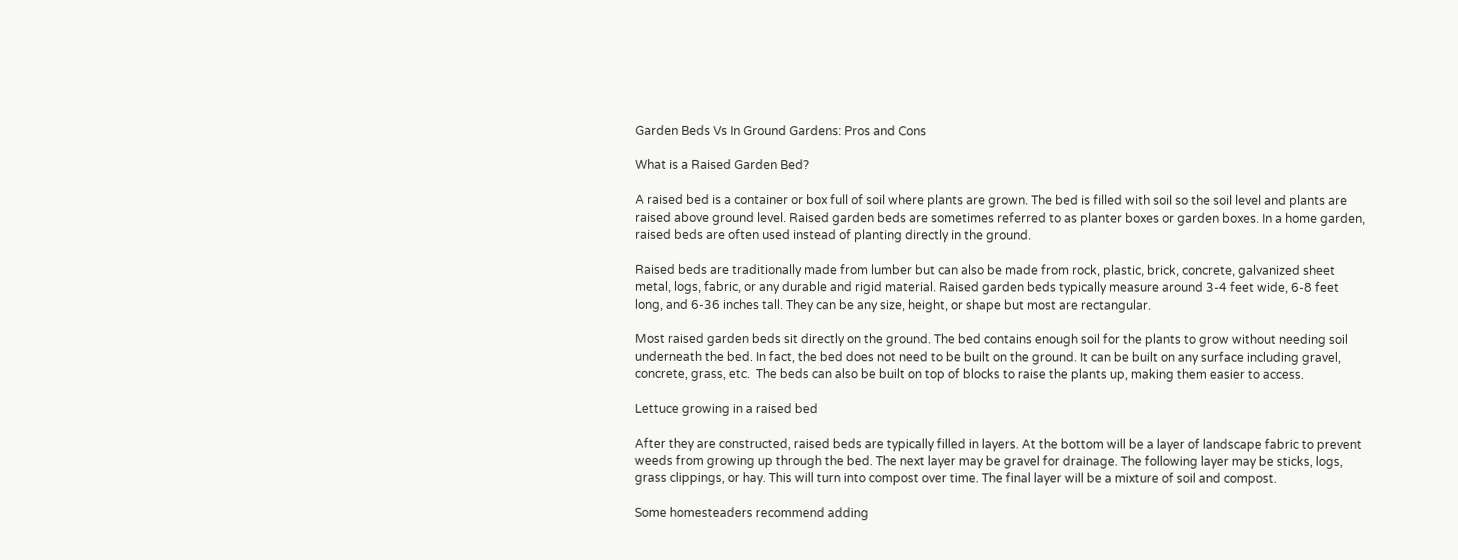Garden Beds Vs In Ground Gardens: Pros and Cons

What is a Raised Garden Bed?

A raised bed is a container or box full of soil where plants are grown. The bed is filled with soil so the soil level and plants are raised above ground level. Raised garden beds are sometimes referred to as planter boxes or garden boxes. In a home garden, raised beds are often used instead of planting directly in the ground.

Raised beds are traditionally made from lumber but can also be made from rock, plastic, brick, concrete, galvanized sheet metal, logs, fabric, or any durable and rigid material. Raised garden beds typically measure around 3-4 feet wide, 6-8 feet long, and 6-36 inches tall. They can be any size, height, or shape but most are rectangular.

Most raised garden beds sit directly on the ground. The bed contains enough soil for the plants to grow without needing soil underneath the bed. In fact, the bed does not need to be built on the ground. It can be built on any surface including gravel, concrete, grass, etc.  The beds can also be built on top of blocks to raise the plants up, making them easier to access.

Lettuce growing in a raised bed

After they are constructed, raised beds are typically filled in layers. At the bottom will be a layer of landscape fabric to prevent weeds from growing up through the bed. The next layer may be gravel for drainage. The following layer may be sticks, logs, grass clippings, or hay. This will turn into compost over time. The final layer will be a mixture of soil and compost.

Some homesteaders recommend adding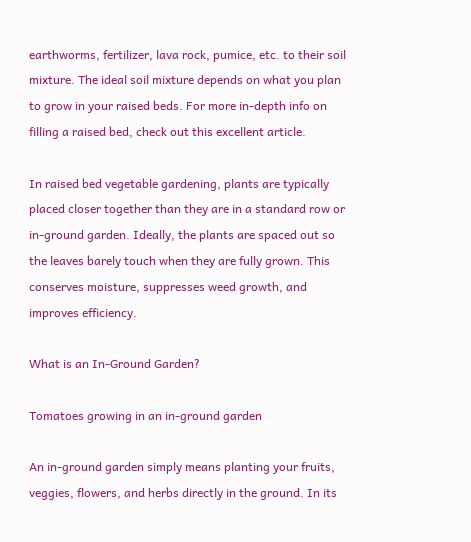earthworms, fertilizer, lava rock, pumice, etc. to their soil mixture. The ideal soil mixture depends on what you plan to grow in your raised beds. For more in-depth info on filling a raised bed, check out this excellent article.

In raised bed vegetable gardening, plants are typically placed closer together than they are in a standard row or in-ground garden. Ideally, the plants are spaced out so the leaves barely touch when they are fully grown. This conserves moisture, suppresses weed growth, and improves efficiency.

What is an In-Ground Garden?

Tomatoes growing in an in-ground garden

An in-ground garden simply means planting your fruits, veggies, flowers, and herbs directly in the ground. In its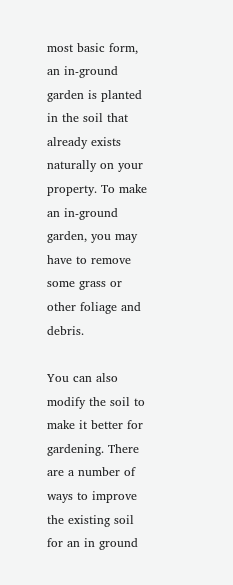most basic form, an in-ground garden is planted in the soil that already exists naturally on your property. To make an in-ground garden, you may have to remove some grass or other foliage and debris.

You can also modify the soil to make it better for gardening. There are a number of ways to improve the existing soil for an in ground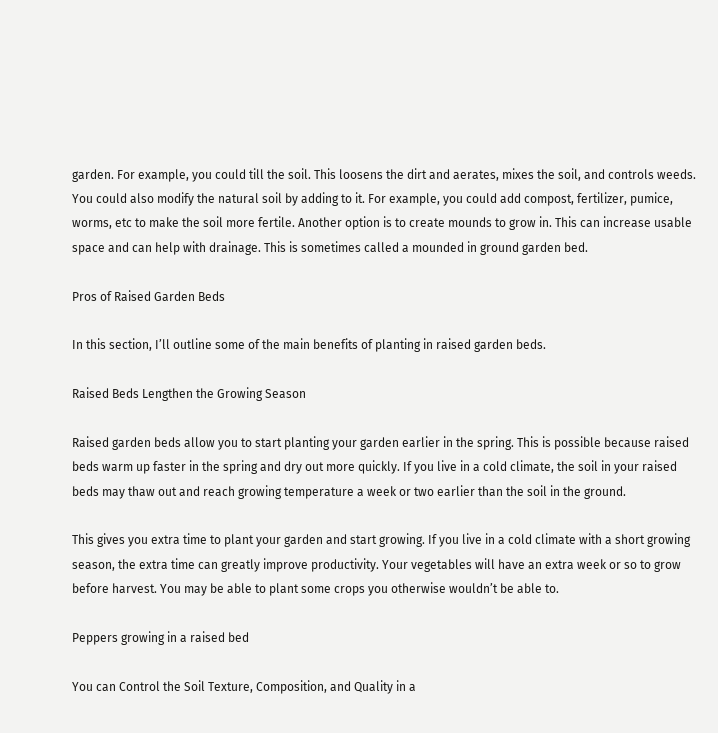garden. For example, you could till the soil. This loosens the dirt and aerates, mixes the soil, and controls weeds. You could also modify the natural soil by adding to it. For example, you could add compost, fertilizer, pumice, worms, etc to make the soil more fertile. Another option is to create mounds to grow in. This can increase usable space and can help with drainage. This is sometimes called a mounded in ground garden bed.

Pros of Raised Garden Beds

In this section, I’ll outline some of the main benefits of planting in raised garden beds.

Raised Beds Lengthen the Growing Season

Raised garden beds allow you to start planting your garden earlier in the spring. This is possible because raised beds warm up faster in the spring and dry out more quickly. If you live in a cold climate, the soil in your raised beds may thaw out and reach growing temperature a week or two earlier than the soil in the ground.

This gives you extra time to plant your garden and start growing. If you live in a cold climate with a short growing season, the extra time can greatly improve productivity. Your vegetables will have an extra week or so to grow before harvest. You may be able to plant some crops you otherwise wouldn’t be able to.

Peppers growing in a raised bed

You can Control the Soil Texture, Composition, and Quality in a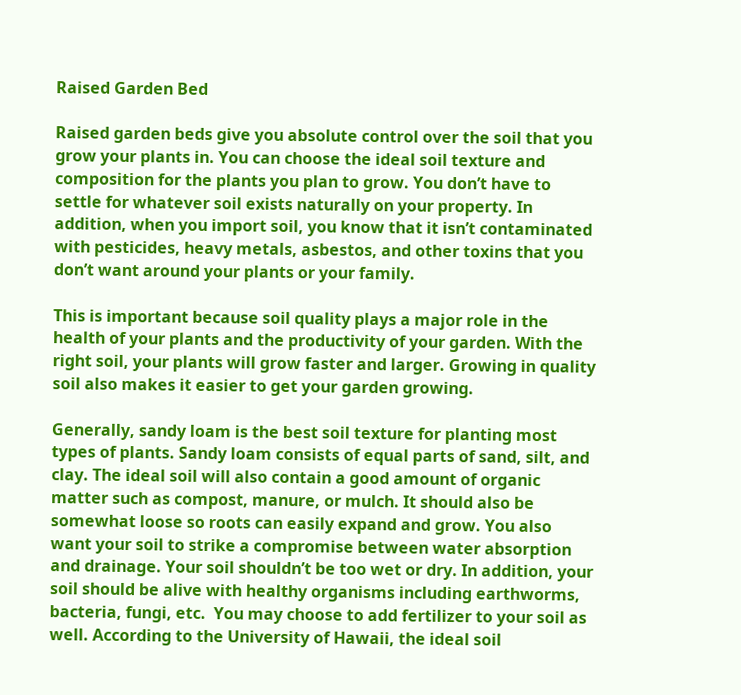Raised Garden Bed

Raised garden beds give you absolute control over the soil that you grow your plants in. You can choose the ideal soil texture and composition for the plants you plan to grow. You don’t have to settle for whatever soil exists naturally on your property. In addition, when you import soil, you know that it isn’t contaminated with pesticides, heavy metals, asbestos, and other toxins that you don’t want around your plants or your family.

This is important because soil quality plays a major role in the health of your plants and the productivity of your garden. With the right soil, your plants will grow faster and larger. Growing in quality soil also makes it easier to get your garden growing.

Generally, sandy loam is the best soil texture for planting most types of plants. Sandy loam consists of equal parts of sand, silt, and clay. The ideal soil will also contain a good amount of organic matter such as compost, manure, or mulch. It should also be somewhat loose so roots can easily expand and grow. You also want your soil to strike a compromise between water absorption and drainage. Your soil shouldn’t be too wet or dry. In addition, your soil should be alive with healthy organisms including earthworms, bacteria, fungi, etc.  You may choose to add fertilizer to your soil as well. According to the University of Hawaii, the ideal soil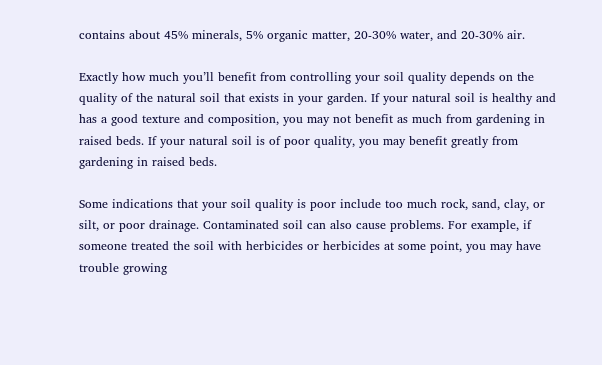contains about 45% minerals, 5% organic matter, 20-30% water, and 20-30% air.

Exactly how much you’ll benefit from controlling your soil quality depends on the quality of the natural soil that exists in your garden. If your natural soil is healthy and has a good texture and composition, you may not benefit as much from gardening in raised beds. If your natural soil is of poor quality, you may benefit greatly from gardening in raised beds.

Some indications that your soil quality is poor include too much rock, sand, clay, or silt, or poor drainage. Contaminated soil can also cause problems. For example, if someone treated the soil with herbicides or herbicides at some point, you may have trouble growing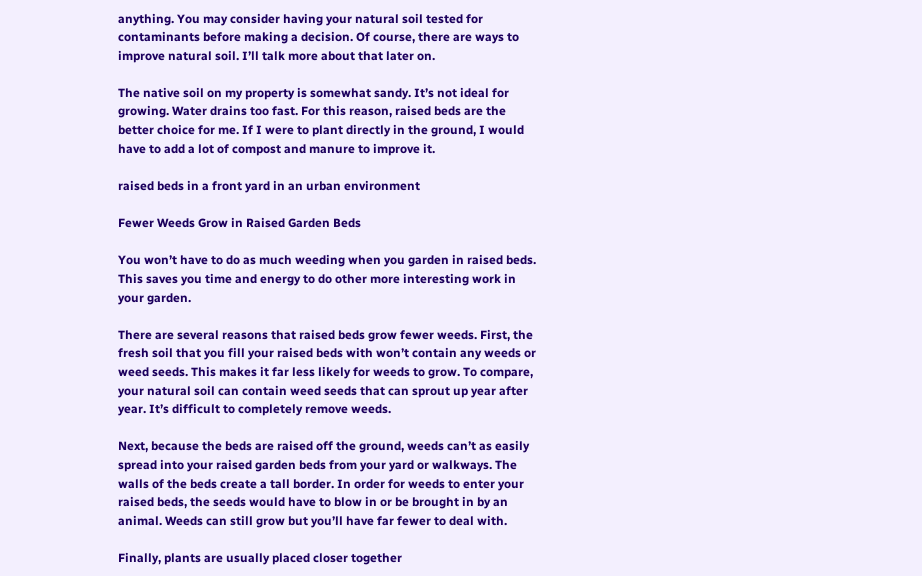anything. You may consider having your natural soil tested for contaminants before making a decision. Of course, there are ways to improve natural soil. I’ll talk more about that later on.

The native soil on my property is somewhat sandy. It’s not ideal for growing. Water drains too fast. For this reason, raised beds are the better choice for me. If I were to plant directly in the ground, I would have to add a lot of compost and manure to improve it.

raised beds in a front yard in an urban environment

Fewer Weeds Grow in Raised Garden Beds

You won’t have to do as much weeding when you garden in raised beds. This saves you time and energy to do other more interesting work in your garden.

There are several reasons that raised beds grow fewer weeds. First, the fresh soil that you fill your raised beds with won’t contain any weeds or weed seeds. This makes it far less likely for weeds to grow. To compare, your natural soil can contain weed seeds that can sprout up year after year. It’s difficult to completely remove weeds.

Next, because the beds are raised off the ground, weeds can’t as easily spread into your raised garden beds from your yard or walkways. The walls of the beds create a tall border. In order for weeds to enter your raised beds, the seeds would have to blow in or be brought in by an animal. Weeds can still grow but you’ll have far fewer to deal with.

Finally, plants are usually placed closer together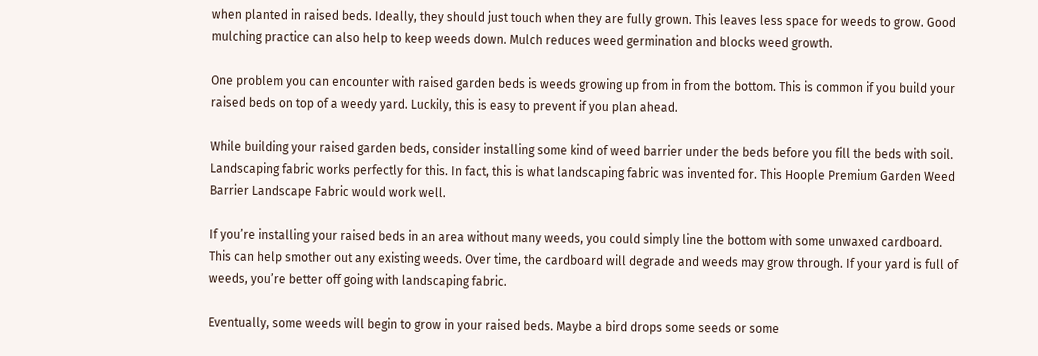when planted in raised beds. Ideally, they should just touch when they are fully grown. This leaves less space for weeds to grow. Good mulching practice can also help to keep weeds down. Mulch reduces weed germination and blocks weed growth.

One problem you can encounter with raised garden beds is weeds growing up from in from the bottom. This is common if you build your raised beds on top of a weedy yard. Luckily, this is easy to prevent if you plan ahead.

While building your raised garden beds, consider installing some kind of weed barrier under the beds before you fill the beds with soil. Landscaping fabric works perfectly for this. In fact, this is what landscaping fabric was invented for. This Hoople Premium Garden Weed Barrier Landscape Fabric would work well.

If you’re installing your raised beds in an area without many weeds, you could simply line the bottom with some unwaxed cardboard. This can help smother out any existing weeds. Over time, the cardboard will degrade and weeds may grow through. If your yard is full of weeds, you’re better off going with landscaping fabric.

Eventually, some weeds will begin to grow in your raised beds. Maybe a bird drops some seeds or some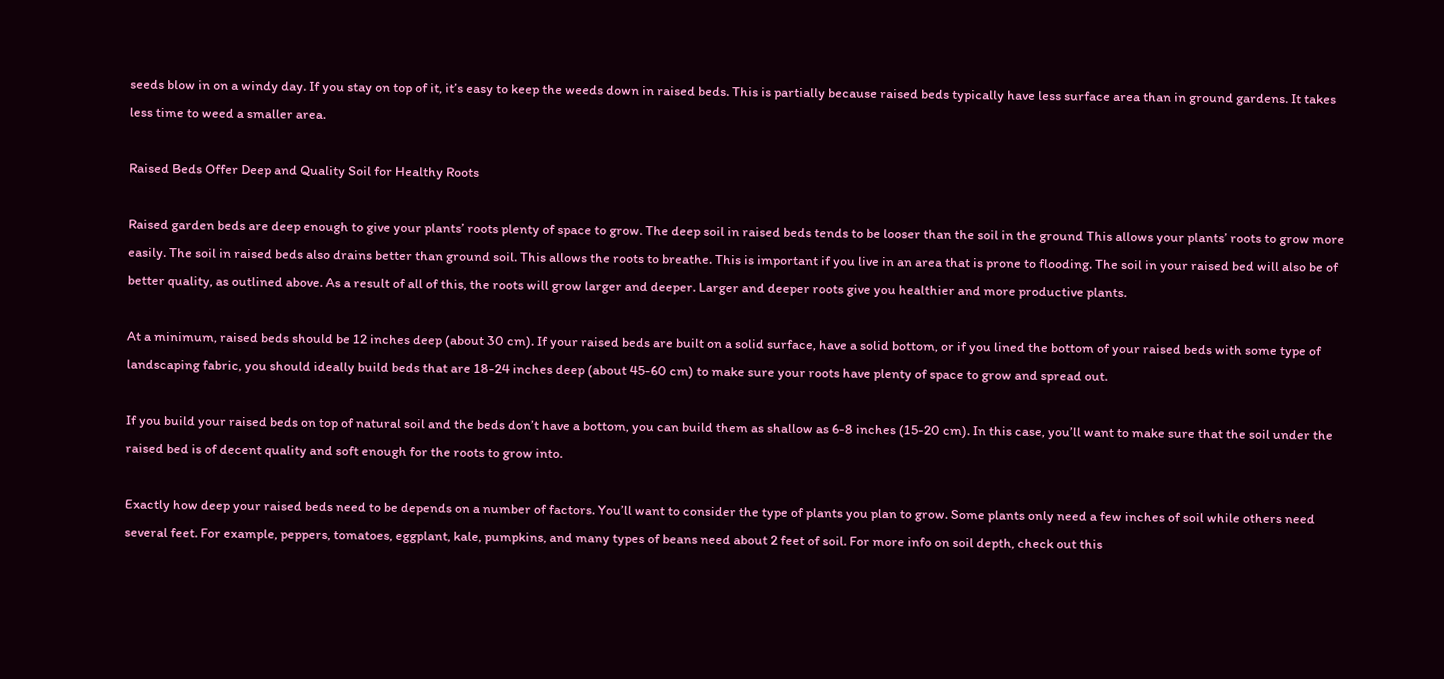seeds blow in on a windy day. If you stay on top of it, it’s easy to keep the weeds down in raised beds. This is partially because raised beds typically have less surface area than in ground gardens. It takes less time to weed a smaller area.

Raised Beds Offer Deep and Quality Soil for Healthy Roots

Raised garden beds are deep enough to give your plants’ roots plenty of space to grow. The deep soil in raised beds tends to be looser than the soil in the ground This allows your plants’ roots to grow more easily. The soil in raised beds also drains better than ground soil. This allows the roots to breathe. This is important if you live in an area that is prone to flooding. The soil in your raised bed will also be of better quality, as outlined above. As a result of all of this, the roots will grow larger and deeper. Larger and deeper roots give you healthier and more productive plants.

At a minimum, raised beds should be 12 inches deep (about 30 cm). If your raised beds are built on a solid surface, have a solid bottom, or if you lined the bottom of your raised beds with some type of landscaping fabric, you should ideally build beds that are 18-24 inches deep (about 45-60 cm) to make sure your roots have plenty of space to grow and spread out.

If you build your raised beds on top of natural soil and the beds don’t have a bottom, you can build them as shallow as 6-8 inches (15-20 cm). In this case, you’ll want to make sure that the soil under the raised bed is of decent quality and soft enough for the roots to grow into.

Exactly how deep your raised beds need to be depends on a number of factors. You’ll want to consider the type of plants you plan to grow. Some plants only need a few inches of soil while others need several feet. For example, peppers, tomatoes, eggplant, kale, pumpkins, and many types of beans need about 2 feet of soil. For more info on soil depth, check out this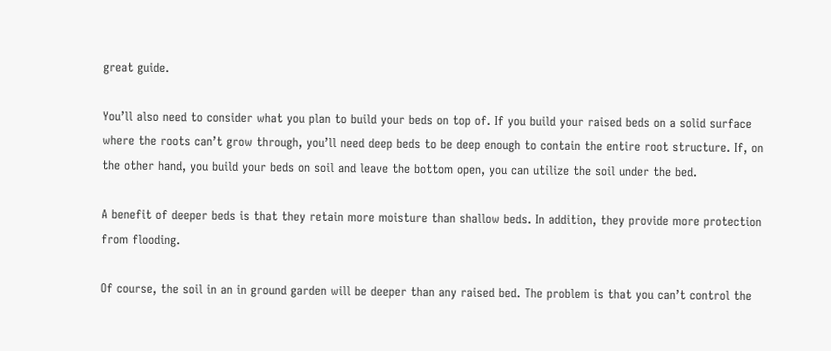great guide.

You’ll also need to consider what you plan to build your beds on top of. If you build your raised beds on a solid surface where the roots can’t grow through, you’ll need deep beds to be deep enough to contain the entire root structure. If, on the other hand, you build your beds on soil and leave the bottom open, you can utilize the soil under the bed.

A benefit of deeper beds is that they retain more moisture than shallow beds. In addition, they provide more protection from flooding.

Of course, the soil in an in ground garden will be deeper than any raised bed. The problem is that you can’t control the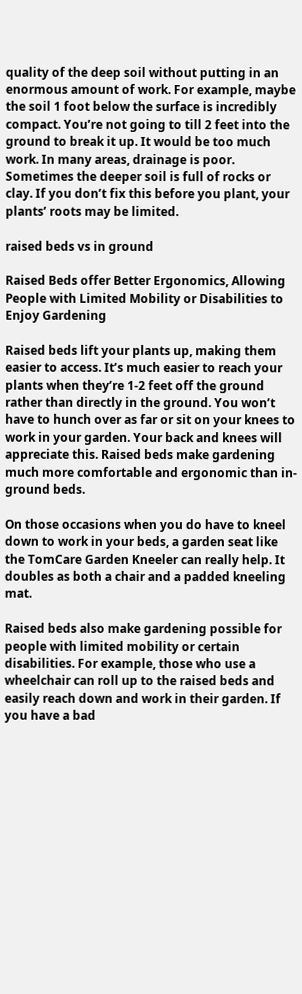quality of the deep soil without putting in an enormous amount of work. For example, maybe the soil 1 foot below the surface is incredibly compact. You’re not going to till 2 feet into the ground to break it up. It would be too much work. In many areas, drainage is poor. Sometimes the deeper soil is full of rocks or clay. If you don’t fix this before you plant, your plants’ roots may be limited.

raised beds vs in ground

Raised Beds offer Better Ergonomics, Allowing People with Limited Mobility or Disabilities to Enjoy Gardening

Raised beds lift your plants up, making them easier to access. It’s much easier to reach your plants when they’re 1-2 feet off the ground rather than directly in the ground. You won’t have to hunch over as far or sit on your knees to work in your garden. Your back and knees will appreciate this. Raised beds make gardening much more comfortable and ergonomic than in-ground beds.

On those occasions when you do have to kneel down to work in your beds, a garden seat like the TomCare Garden Kneeler can really help. It doubles as both a chair and a padded kneeling mat.

Raised beds also make gardening possible for people with limited mobility or certain disabilities. For example, those who use a wheelchair can roll up to the raised beds and easily reach down and work in their garden. If you have a bad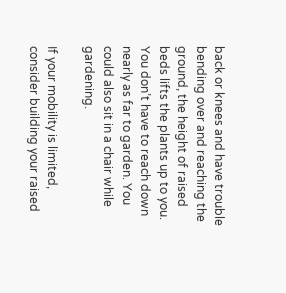back or knees and have trouble bending over and reaching the ground, the height of raised beds lifts the plants up to you. You don’t have to reach down nearly as far to garden. You could also sit in a chair while gardening.

If your mobility is limited, consider building your raised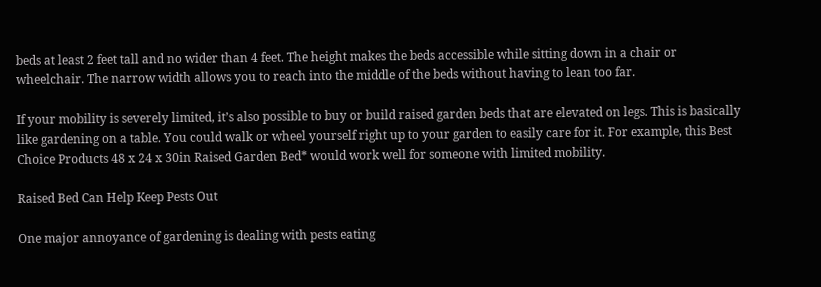beds at least 2 feet tall and no wider than 4 feet. The height makes the beds accessible while sitting down in a chair or wheelchair. The narrow width allows you to reach into the middle of the beds without having to lean too far.

If your mobility is severely limited, it’s also possible to buy or build raised garden beds that are elevated on legs. This is basically like gardening on a table. You could walk or wheel yourself right up to your garden to easily care for it. For example, this Best Choice Products 48 x 24 x 30in Raised Garden Bed* would work well for someone with limited mobility.

Raised Bed Can Help Keep Pests Out

One major annoyance of gardening is dealing with pests eating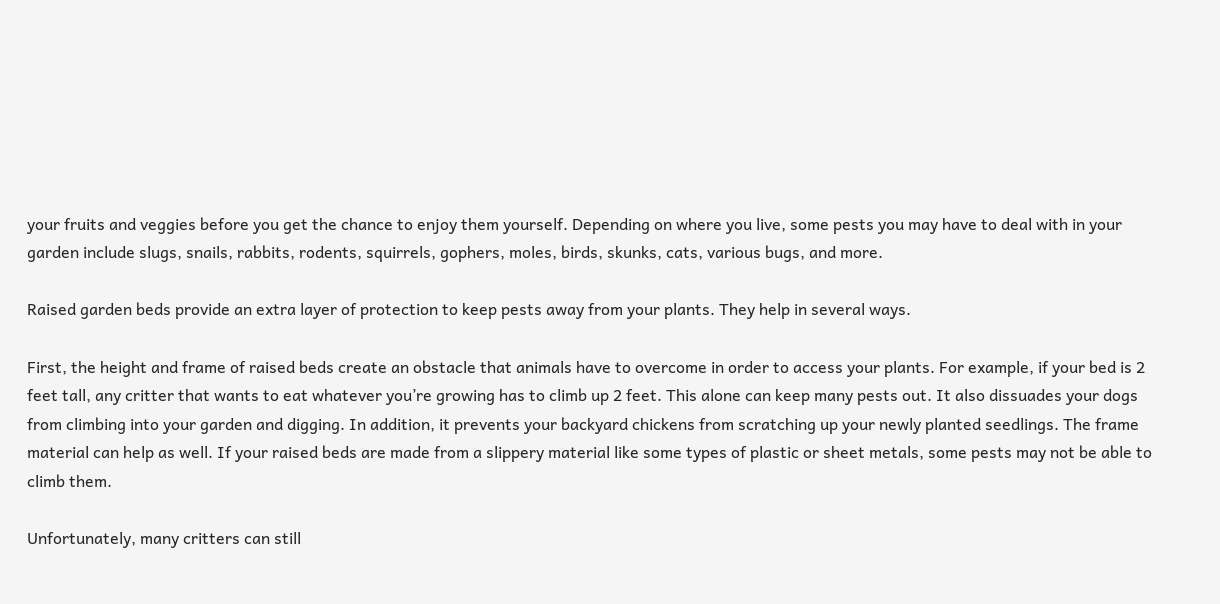your fruits and veggies before you get the chance to enjoy them yourself. Depending on where you live, some pests you may have to deal with in your garden include slugs, snails, rabbits, rodents, squirrels, gophers, moles, birds, skunks, cats, various bugs, and more.

Raised garden beds provide an extra layer of protection to keep pests away from your plants. They help in several ways.

First, the height and frame of raised beds create an obstacle that animals have to overcome in order to access your plants. For example, if your bed is 2 feet tall, any critter that wants to eat whatever you’re growing has to climb up 2 feet. This alone can keep many pests out. It also dissuades your dogs from climbing into your garden and digging. In addition, it prevents your backyard chickens from scratching up your newly planted seedlings. The frame material can help as well. If your raised beds are made from a slippery material like some types of plastic or sheet metals, some pests may not be able to climb them.

Unfortunately, many critters can still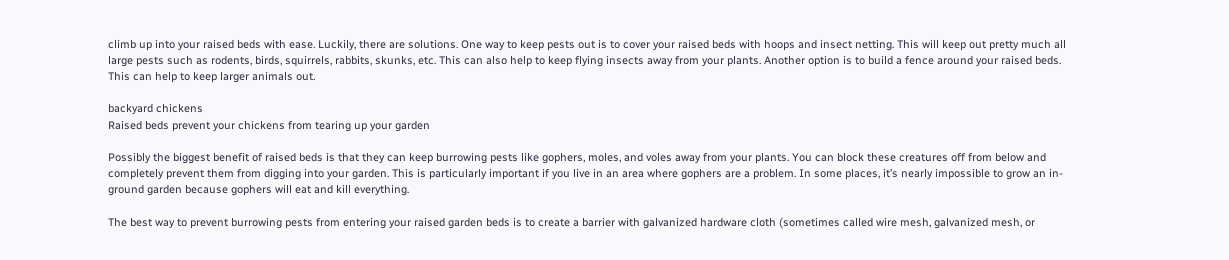climb up into your raised beds with ease. Luckily, there are solutions. One way to keep pests out is to cover your raised beds with hoops and insect netting. This will keep out pretty much all large pests such as rodents, birds, squirrels, rabbits, skunks, etc. This can also help to keep flying insects away from your plants. Another option is to build a fence around your raised beds. This can help to keep larger animals out.

backyard chickens
Raised beds prevent your chickens from tearing up your garden

Possibly the biggest benefit of raised beds is that they can keep burrowing pests like gophers, moles, and voles away from your plants. You can block these creatures off from below and completely prevent them from digging into your garden. This is particularly important if you live in an area where gophers are a problem. In some places, it’s nearly impossible to grow an in-ground garden because gophers will eat and kill everything.

The best way to prevent burrowing pests from entering your raised garden beds is to create a barrier with galvanized hardware cloth (sometimes called wire mesh, galvanized mesh, or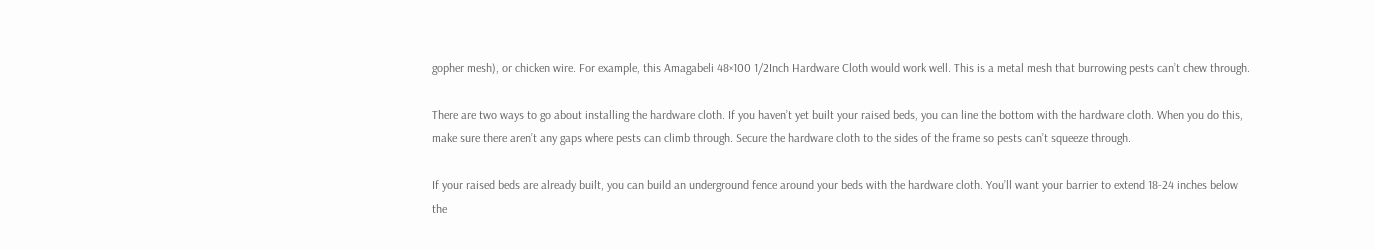gopher mesh), or chicken wire. For example, this Amagabeli 48×100 1/2Inch Hardware Cloth would work well. This is a metal mesh that burrowing pests can’t chew through.

There are two ways to go about installing the hardware cloth. If you haven’t yet built your raised beds, you can line the bottom with the hardware cloth. When you do this, make sure there aren’t any gaps where pests can climb through. Secure the hardware cloth to the sides of the frame so pests can’t squeeze through.

If your raised beds are already built, you can build an underground fence around your beds with the hardware cloth. You’ll want your barrier to extend 18-24 inches below the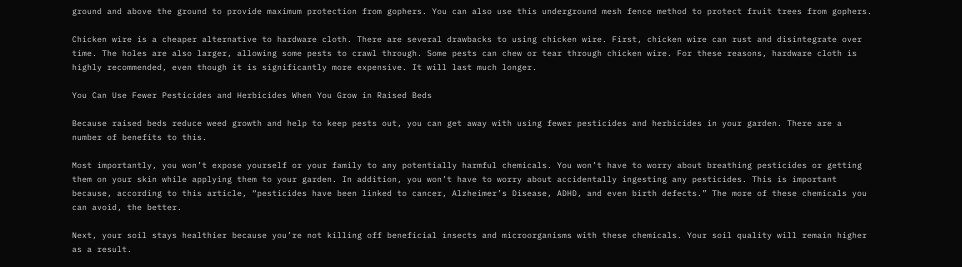ground and above the ground to provide maximum protection from gophers. You can also use this underground mesh fence method to protect fruit trees from gophers.

Chicken wire is a cheaper alternative to hardware cloth. There are several drawbacks to using chicken wire. First, chicken wire can rust and disintegrate over time. The holes are also larger, allowing some pests to crawl through. Some pests can chew or tear through chicken wire. For these reasons, hardware cloth is highly recommended, even though it is significantly more expensive. It will last much longer.

You Can Use Fewer Pesticides and Herbicides When You Grow in Raised Beds

Because raised beds reduce weed growth and help to keep pests out, you can get away with using fewer pesticides and herbicides in your garden. There are a number of benefits to this.

Most importantly, you won’t expose yourself or your family to any potentially harmful chemicals. You won’t have to worry about breathing pesticides or getting them on your skin while applying them to your garden. In addition, you won’t have to worry about accidentally ingesting any pesticides. This is important because, according to this article, “pesticides have been linked to cancer, Alzheimer’s Disease, ADHD, and even birth defects.” The more of these chemicals you can avoid, the better.

Next, your soil stays healthier because you’re not killing off beneficial insects and microorganisms with these chemicals. Your soil quality will remain higher as a result.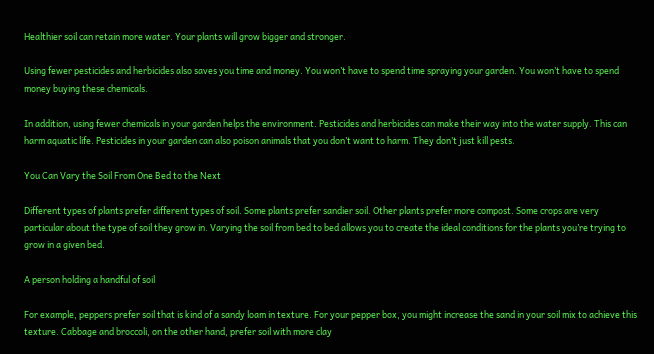Healthier soil can retain more water. Your plants will grow bigger and stronger.

Using fewer pesticides and herbicides also saves you time and money. You won’t have to spend time spraying your garden. You won’t have to spend money buying these chemicals.

In addition, using fewer chemicals in your garden helps the environment. Pesticides and herbicides can make their way into the water supply. This can harm aquatic life. Pesticides in your garden can also poison animals that you don’t want to harm. They don’t just kill pests.

You Can Vary the Soil From One Bed to the Next

Different types of plants prefer different types of soil. Some plants prefer sandier soil. Other plants prefer more compost. Some crops are very particular about the type of soil they grow in. Varying the soil from bed to bed allows you to create the ideal conditions for the plants you’re trying to grow in a given bed.

A person holding a handful of soil

For example, peppers prefer soil that is kind of a sandy loam in texture. For your pepper box, you might increase the sand in your soil mix to achieve this texture. Cabbage and broccoli, on the other hand, prefer soil with more clay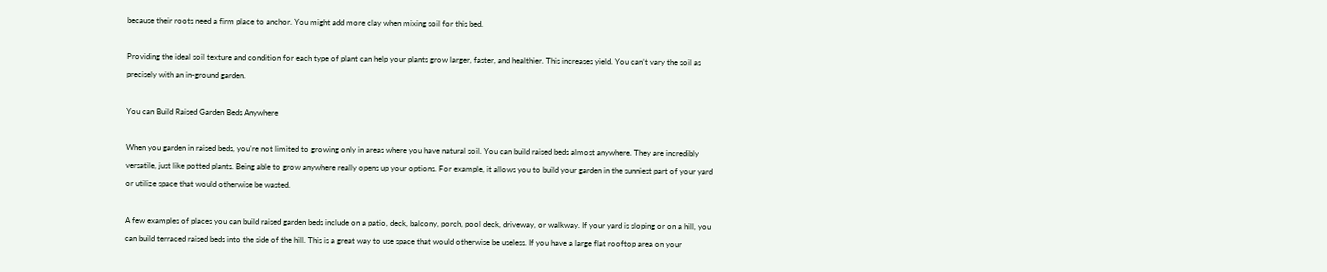because their roots need a firm place to anchor. You might add more clay when mixing soil for this bed.

Providing the ideal soil texture and condition for each type of plant can help your plants grow larger, faster, and healthier. This increases yield. You can’t vary the soil as precisely with an in-ground garden.

You can Build Raised Garden Beds Anywhere

When you garden in raised beds, you’re not limited to growing only in areas where you have natural soil. You can build raised beds almost anywhere. They are incredibly versatile, just like potted plants. Being able to grow anywhere really opens up your options. For example, it allows you to build your garden in the sunniest part of your yard or utilize space that would otherwise be wasted.

A few examples of places you can build raised garden beds include on a patio, deck, balcony, porch, pool deck, driveway, or walkway. If your yard is sloping or on a hill, you can build terraced raised beds into the side of the hill. This is a great way to use space that would otherwise be useless. If you have a large flat rooftop area on your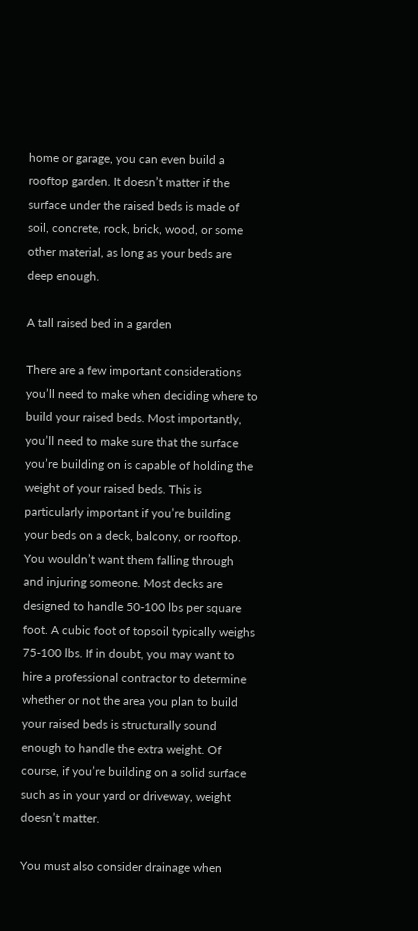home or garage, you can even build a rooftop garden. It doesn’t matter if the surface under the raised beds is made of soil, concrete, rock, brick, wood, or some other material, as long as your beds are deep enough.

A tall raised bed in a garden

There are a few important considerations you’ll need to make when deciding where to build your raised beds. Most importantly, you’ll need to make sure that the surface you’re building on is capable of holding the weight of your raised beds. This is particularly important if you’re building your beds on a deck, balcony, or rooftop. You wouldn’t want them falling through and injuring someone. Most decks are designed to handle 50-100 lbs per square foot. A cubic foot of topsoil typically weighs 75-100 lbs. If in doubt, you may want to hire a professional contractor to determine whether or not the area you plan to build your raised beds is structurally sound enough to handle the extra weight. Of course, if you’re building on a solid surface such as in your yard or driveway, weight doesn’t matter.

You must also consider drainage when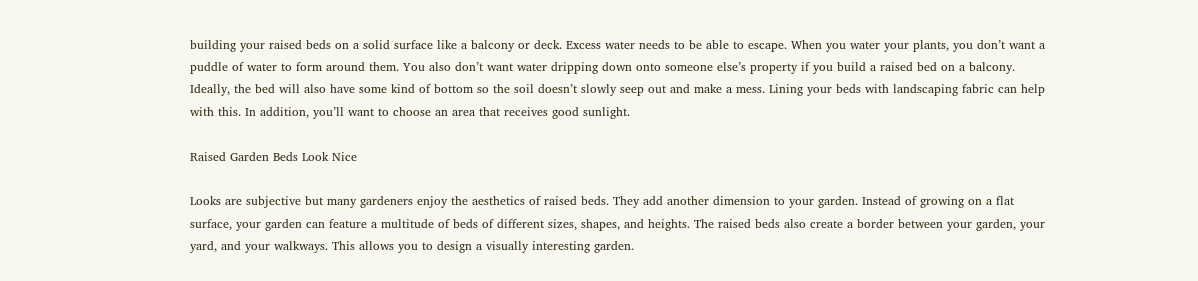building your raised beds on a solid surface like a balcony or deck. Excess water needs to be able to escape. When you water your plants, you don’t want a puddle of water to form around them. You also don’t want water dripping down onto someone else’s property if you build a raised bed on a balcony. Ideally, the bed will also have some kind of bottom so the soil doesn’t slowly seep out and make a mess. Lining your beds with landscaping fabric can help with this. In addition, you’ll want to choose an area that receives good sunlight.

Raised Garden Beds Look Nice

Looks are subjective but many gardeners enjoy the aesthetics of raised beds. They add another dimension to your garden. Instead of growing on a flat surface, your garden can feature a multitude of beds of different sizes, shapes, and heights. The raised beds also create a border between your garden, your yard, and your walkways. This allows you to design a visually interesting garden.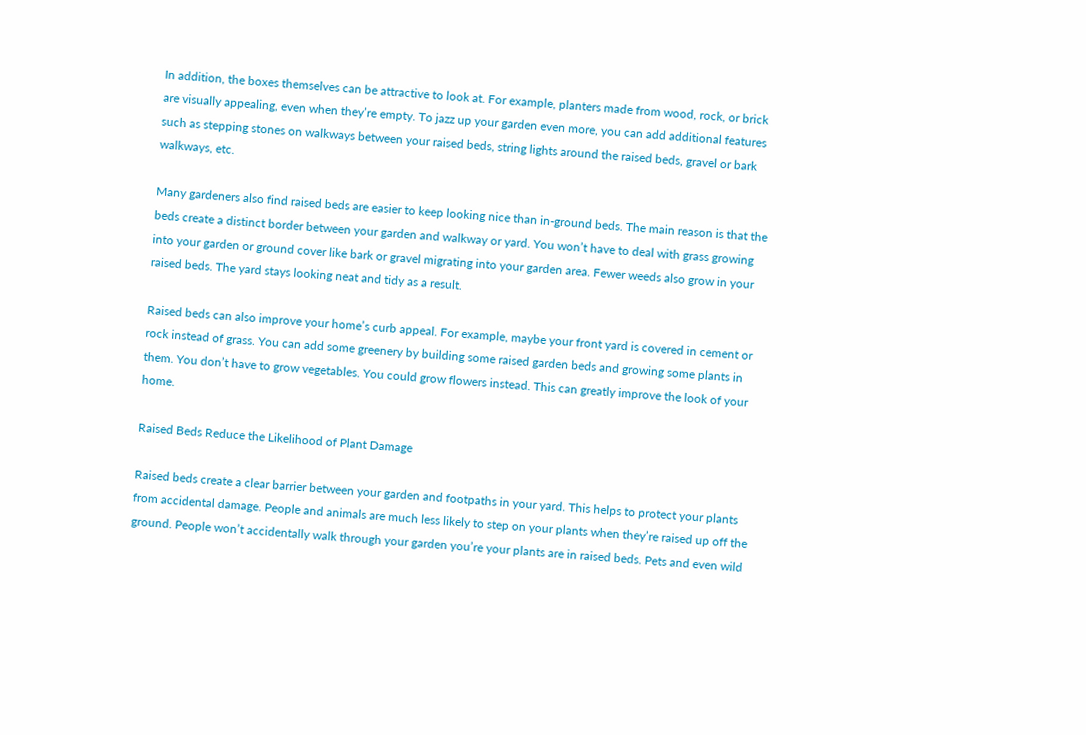In addition, the boxes themselves can be attractive to look at. For example, planters made from wood, rock, or brick are visually appealing, even when they’re empty. To jazz up your garden even more, you can add additional features such as stepping stones on walkways between your raised beds, string lights around the raised beds, gravel or bark walkways, etc.

Many gardeners also find raised beds are easier to keep looking nice than in-ground beds. The main reason is that the beds create a distinct border between your garden and walkway or yard. You won’t have to deal with grass growing into your garden or ground cover like bark or gravel migrating into your garden area. Fewer weeds also grow in your raised beds. The yard stays looking neat and tidy as a result.

Raised beds can also improve your home’s curb appeal. For example, maybe your front yard is covered in cement or rock instead of grass. You can add some greenery by building some raised garden beds and growing some plants in them. You don’t have to grow vegetables. You could grow flowers instead. This can greatly improve the look of your home.

Raised Beds Reduce the Likelihood of Plant Damage

Raised beds create a clear barrier between your garden and footpaths in your yard. This helps to protect your plants from accidental damage. People and animals are much less likely to step on your plants when they’re raised up off the ground. People won’t accidentally walk through your garden you’re your plants are in raised beds. Pets and even wild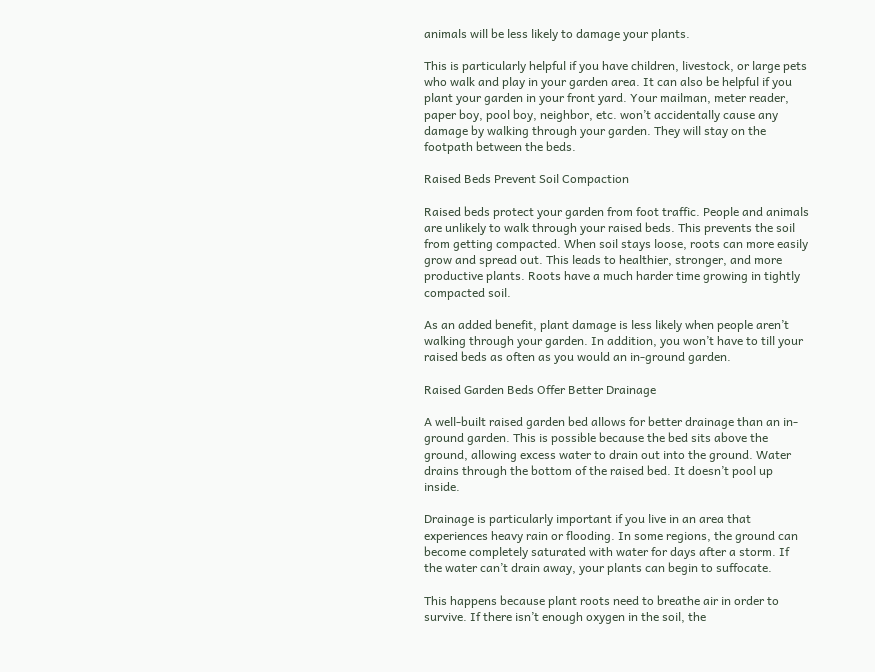animals will be less likely to damage your plants.

This is particularly helpful if you have children, livestock, or large pets who walk and play in your garden area. It can also be helpful if you plant your garden in your front yard. Your mailman, meter reader, paper boy, pool boy, neighbor, etc. won’t accidentally cause any damage by walking through your garden. They will stay on the footpath between the beds.

Raised Beds Prevent Soil Compaction

Raised beds protect your garden from foot traffic. People and animals are unlikely to walk through your raised beds. This prevents the soil from getting compacted. When soil stays loose, roots can more easily grow and spread out. This leads to healthier, stronger, and more productive plants. Roots have a much harder time growing in tightly compacted soil.

As an added benefit, plant damage is less likely when people aren’t walking through your garden. In addition, you won’t have to till your raised beds as often as you would an in-ground garden.

Raised Garden Beds Offer Better Drainage

A well-built raised garden bed allows for better drainage than an in-ground garden. This is possible because the bed sits above the ground, allowing excess water to drain out into the ground. Water drains through the bottom of the raised bed. It doesn’t pool up inside.

Drainage is particularly important if you live in an area that experiences heavy rain or flooding. In some regions, the ground can become completely saturated with water for days after a storm. If the water can’t drain away, your plants can begin to suffocate.

This happens because plant roots need to breathe air in order to survive. If there isn’t enough oxygen in the soil, the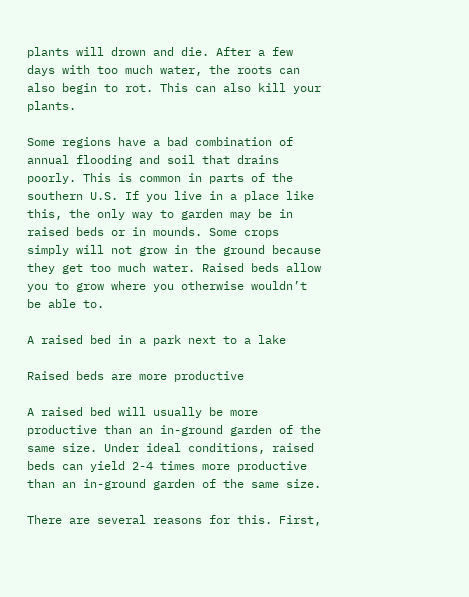plants will drown and die. After a few days with too much water, the roots can also begin to rot. This can also kill your plants.

Some regions have a bad combination of annual flooding and soil that drains poorly. This is common in parts of the southern U.S. If you live in a place like this, the only way to garden may be in raised beds or in mounds. Some crops simply will not grow in the ground because they get too much water. Raised beds allow you to grow where you otherwise wouldn’t be able to.

A raised bed in a park next to a lake

Raised beds are more productive

A raised bed will usually be more productive than an in-ground garden of the same size. Under ideal conditions, raised beds can yield 2-4 times more productive than an in-ground garden of the same size.

There are several reasons for this. First,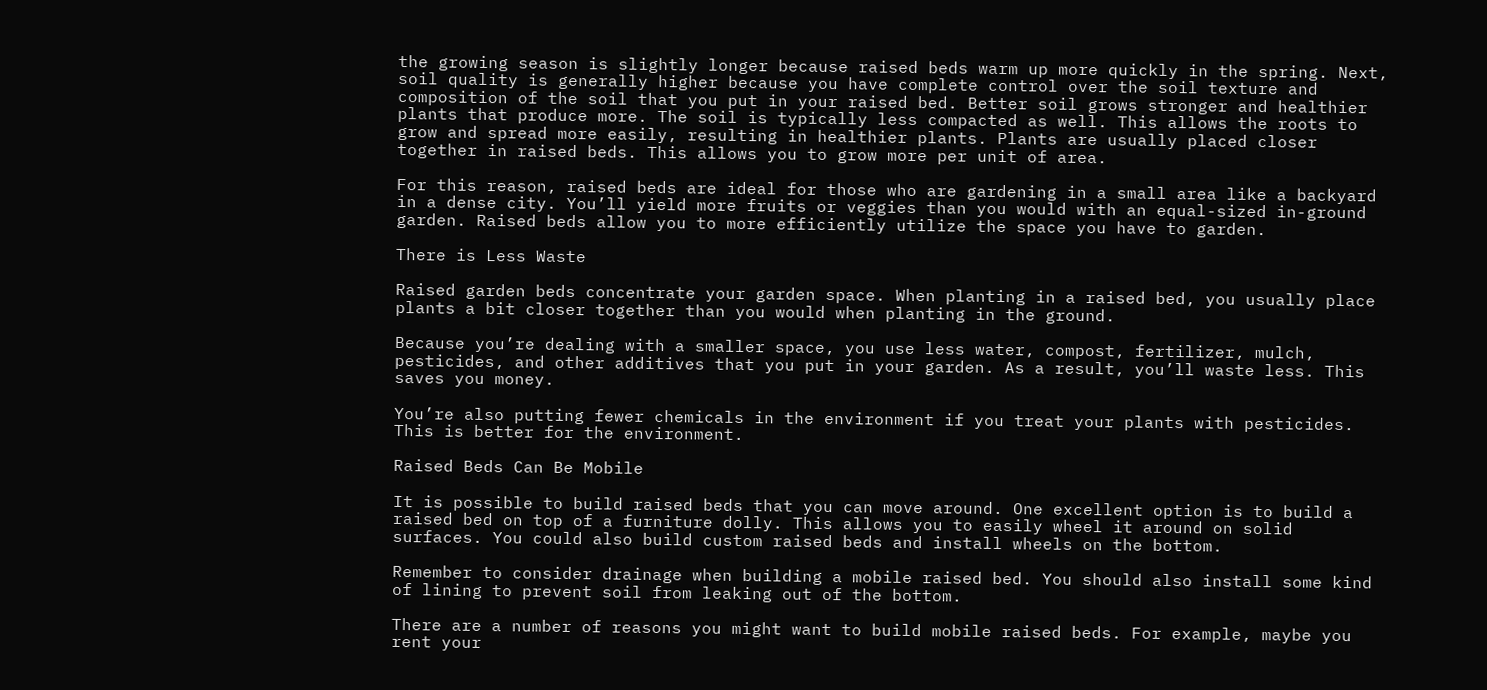the growing season is slightly longer because raised beds warm up more quickly in the spring. Next, soil quality is generally higher because you have complete control over the soil texture and composition of the soil that you put in your raised bed. Better soil grows stronger and healthier plants that produce more. The soil is typically less compacted as well. This allows the roots to grow and spread more easily, resulting in healthier plants. Plants are usually placed closer together in raised beds. This allows you to grow more per unit of area.

For this reason, raised beds are ideal for those who are gardening in a small area like a backyard in a dense city. You’ll yield more fruits or veggies than you would with an equal-sized in-ground garden. Raised beds allow you to more efficiently utilize the space you have to garden.

There is Less Waste

Raised garden beds concentrate your garden space. When planting in a raised bed, you usually place plants a bit closer together than you would when planting in the ground.

Because you’re dealing with a smaller space, you use less water, compost, fertilizer, mulch, pesticides, and other additives that you put in your garden. As a result, you’ll waste less. This saves you money.

You’re also putting fewer chemicals in the environment if you treat your plants with pesticides. This is better for the environment.

Raised Beds Can Be Mobile

It is possible to build raised beds that you can move around. One excellent option is to build a raised bed on top of a furniture dolly. This allows you to easily wheel it around on solid surfaces. You could also build custom raised beds and install wheels on the bottom.

Remember to consider drainage when building a mobile raised bed. You should also install some kind of lining to prevent soil from leaking out of the bottom.

There are a number of reasons you might want to build mobile raised beds. For example, maybe you rent your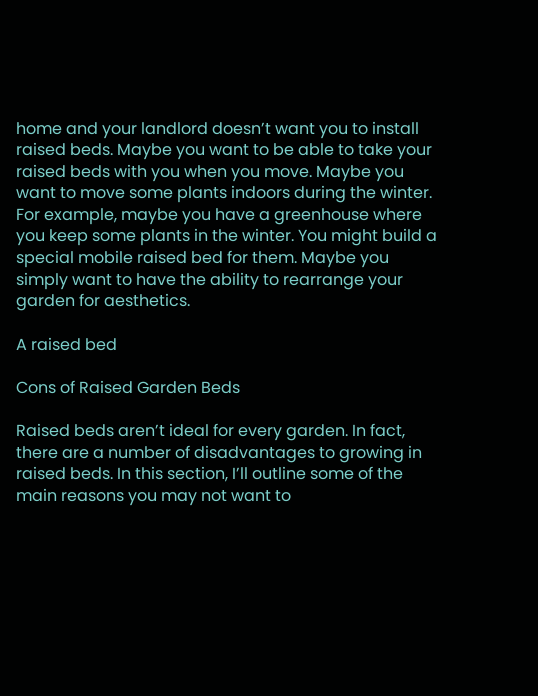home and your landlord doesn’t want you to install raised beds. Maybe you want to be able to take your raised beds with you when you move. Maybe you want to move some plants indoors during the winter. For example, maybe you have a greenhouse where you keep some plants in the winter. You might build a special mobile raised bed for them. Maybe you simply want to have the ability to rearrange your garden for aesthetics.

A raised bed

Cons of Raised Garden Beds

Raised beds aren’t ideal for every garden. In fact, there are a number of disadvantages to growing in raised beds. In this section, I’ll outline some of the main reasons you may not want to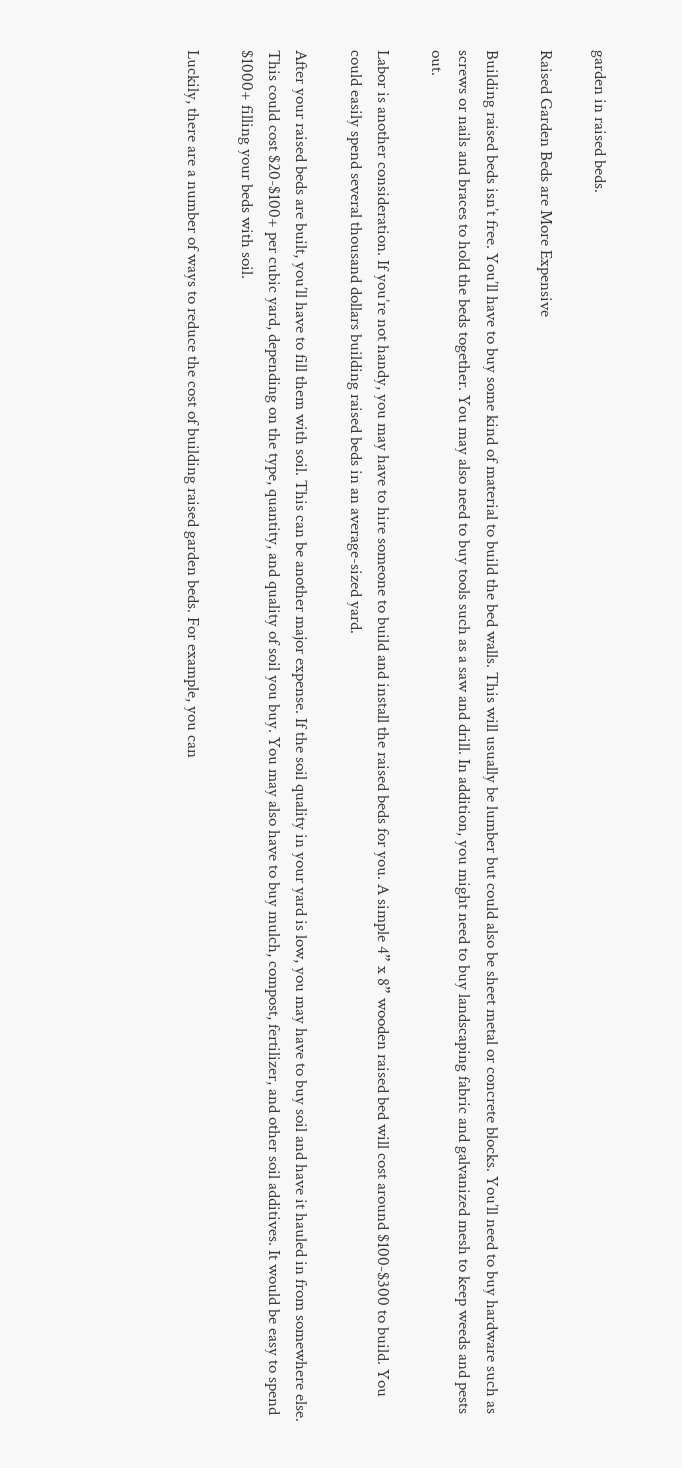garden in raised beds.

Raised Garden Beds are More Expensive

Building raised beds isn’t free. You’ll have to buy some kind of material to build the bed walls. This will usually be lumber but could also be sheet metal or concrete blocks. You’ll need to buy hardware such as screws or nails and braces to hold the beds together. You may also need to buy tools such as a saw and drill. In addition, you might need to buy landscaping fabric and galvanized mesh to keep weeds and pests out.

Labor is another consideration. If you’re not handy, you may have to hire someone to build and install the raised beds for you. A simple 4” x 8” wooden raised bed will cost around $100-$300 to build. You could easily spend several thousand dollars building raised beds in an average-sized yard.

After your raised beds are built, you’ll have to fill them with soil. This can be another major expense. If the soil quality in your yard is low, you may have to buy soil and have it hauled in from somewhere else. This could cost $20-$100+ per cubic yard, depending on the type, quantity, and quality of soil you buy. You may also have to buy mulch, compost, fertilizer, and other soil additives. It would be easy to spend $1000+ filling your beds with soil.

Luckily, there are a number of ways to reduce the cost of building raised garden beds. For example, you can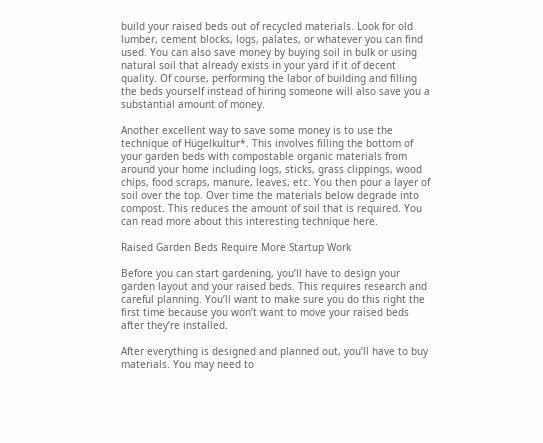build your raised beds out of recycled materials. Look for old lumber, cement blocks, logs, palates, or whatever you can find used. You can also save money by buying soil in bulk or using natural soil that already exists in your yard if it of decent quality. Of course, performing the labor of building and filling the beds yourself instead of hiring someone will also save you a substantial amount of money.

Another excellent way to save some money is to use the technique of Hügelkultur*. This involves filling the bottom of your garden beds with compostable organic materials from around your home including logs, sticks, grass clippings, wood chips, food scraps, manure, leaves, etc. You then pour a layer of soil over the top. Over time the materials below degrade into compost. This reduces the amount of soil that is required. You can read more about this interesting technique here.

Raised Garden Beds Require More Startup Work

Before you can start gardening, you’ll have to design your garden layout and your raised beds. This requires research and careful planning. You’ll want to make sure you do this right the first time because you won’t want to move your raised beds after they’re installed.

After everything is designed and planned out, you’ll have to buy materials. You may need to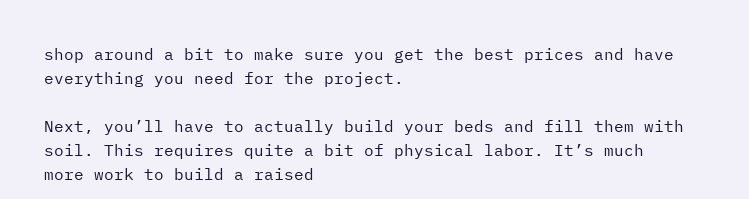shop around a bit to make sure you get the best prices and have everything you need for the project.

Next, you’ll have to actually build your beds and fill them with soil. This requires quite a bit of physical labor. It’s much more work to build a raised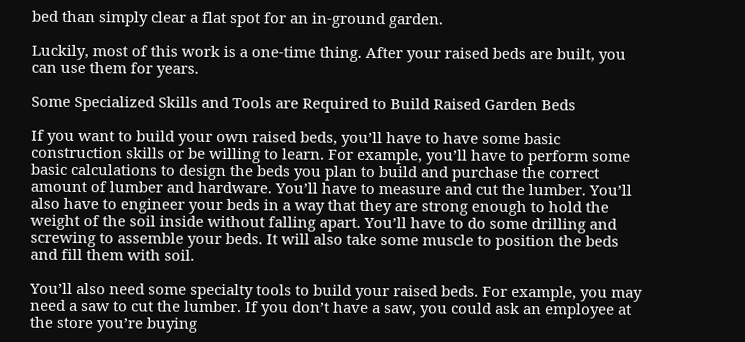bed than simply clear a flat spot for an in-ground garden.

Luckily, most of this work is a one-time thing. After your raised beds are built, you can use them for years.

Some Specialized Skills and Tools are Required to Build Raised Garden Beds

If you want to build your own raised beds, you’ll have to have some basic construction skills or be willing to learn. For example, you’ll have to perform some basic calculations to design the beds you plan to build and purchase the correct amount of lumber and hardware. You’ll have to measure and cut the lumber. You’ll also have to engineer your beds in a way that they are strong enough to hold the weight of the soil inside without falling apart. You’ll have to do some drilling and screwing to assemble your beds. It will also take some muscle to position the beds and fill them with soil.

You’ll also need some specialty tools to build your raised beds. For example, you may need a saw to cut the lumber. If you don’t have a saw, you could ask an employee at the store you’re buying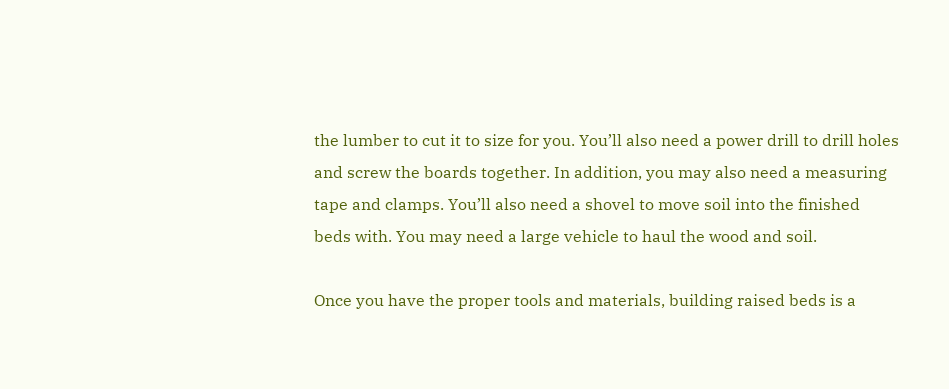the lumber to cut it to size for you. You’ll also need a power drill to drill holes and screw the boards together. In addition, you may also need a measuring tape and clamps. You’ll also need a shovel to move soil into the finished beds with. You may need a large vehicle to haul the wood and soil.

Once you have the proper tools and materials, building raised beds is a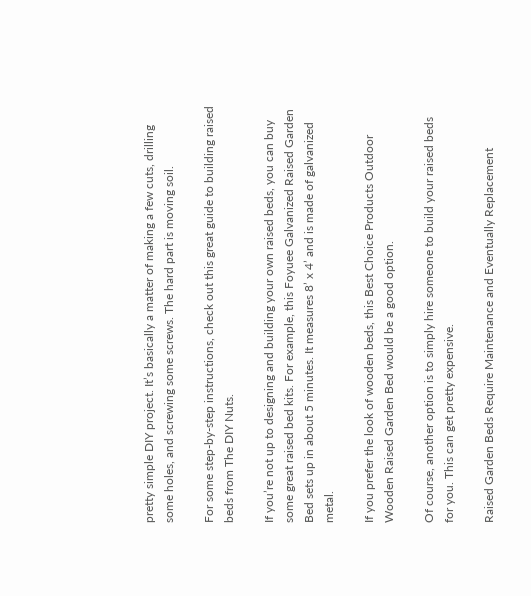pretty simple DIY project. It’s basically a matter of making a few cuts, drilling some holes, and screwing some screws. The hard part is moving soil.

For some step-by-step instructions, check out this great guide to building raised beds from The DIY Nuts.

If you’re not up to designing and building your own raised beds, you can buy some great raised bed kits. For example, this Foyuee Galvanized Raised Garden Bed sets up in about 5 minutes. It measures 8’ x 4’ and is made of galvanized metal.

If you prefer the look of wooden beds, this Best Choice Products Outdoor Wooden Raised Garden Bed would be a good option.

Of course, another option is to simply hire someone to build your raised beds for you. This can get pretty expensive.

Raised Garden Beds Require Maintenance and Eventually Replacement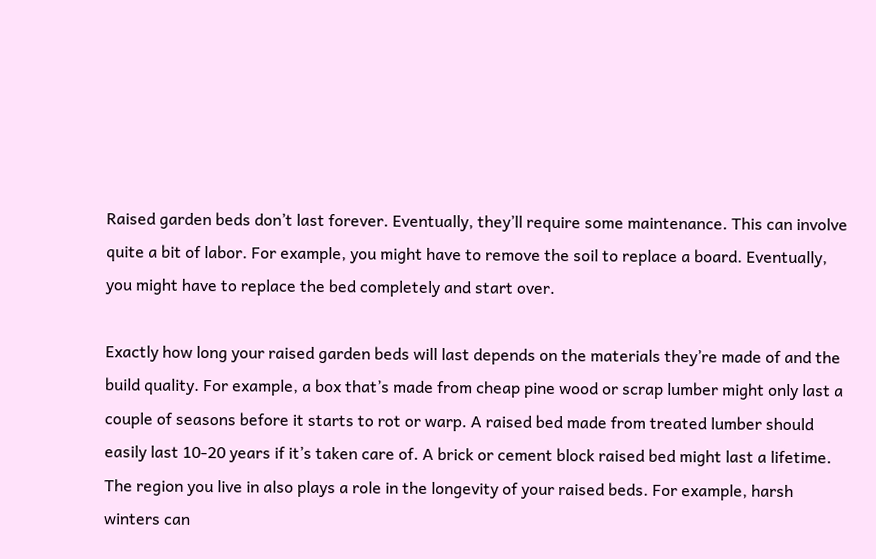Raised garden beds don’t last forever. Eventually, they’ll require some maintenance. This can involve quite a bit of labor. For example, you might have to remove the soil to replace a board. Eventually, you might have to replace the bed completely and start over.

Exactly how long your raised garden beds will last depends on the materials they’re made of and the build quality. For example, a box that’s made from cheap pine wood or scrap lumber might only last a couple of seasons before it starts to rot or warp. A raised bed made from treated lumber should easily last 10-20 years if it’s taken care of. A brick or cement block raised bed might last a lifetime. The region you live in also plays a role in the longevity of your raised beds. For example, harsh winters can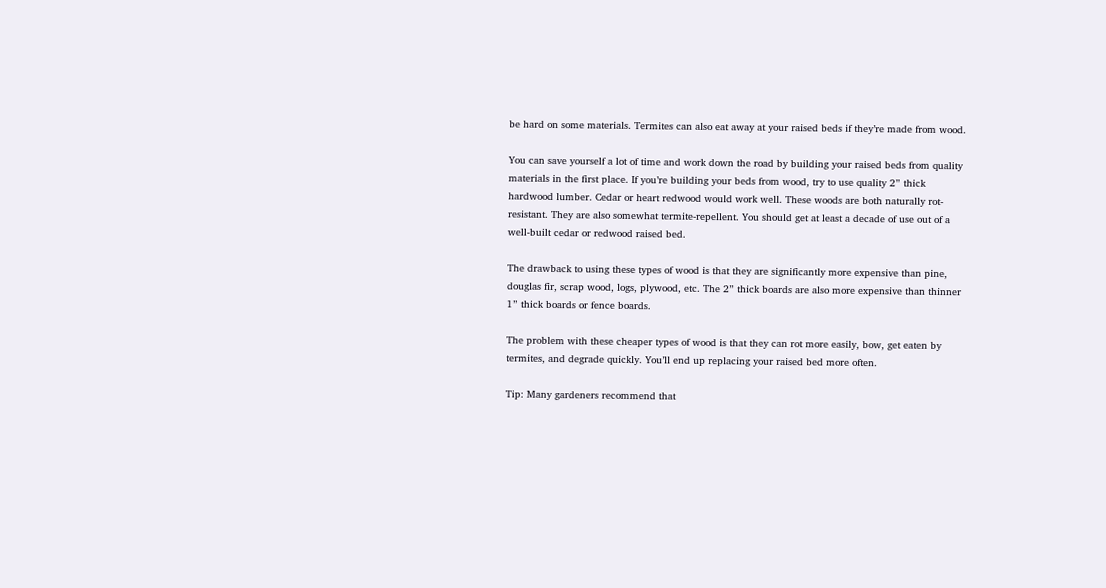be hard on some materials. Termites can also eat away at your raised beds if they’re made from wood.

You can save yourself a lot of time and work down the road by building your raised beds from quality materials in the first place. If you’re building your beds from wood, try to use quality 2” thick hardwood lumber. Cedar or heart redwood would work well. These woods are both naturally rot-resistant. They are also somewhat termite-repellent. You should get at least a decade of use out of a well-built cedar or redwood raised bed.

The drawback to using these types of wood is that they are significantly more expensive than pine, douglas fir, scrap wood, logs, plywood, etc. The 2” thick boards are also more expensive than thinner 1” thick boards or fence boards.

The problem with these cheaper types of wood is that they can rot more easily, bow, get eaten by termites, and degrade quickly. You’ll end up replacing your raised bed more often.

Tip: Many gardeners recommend that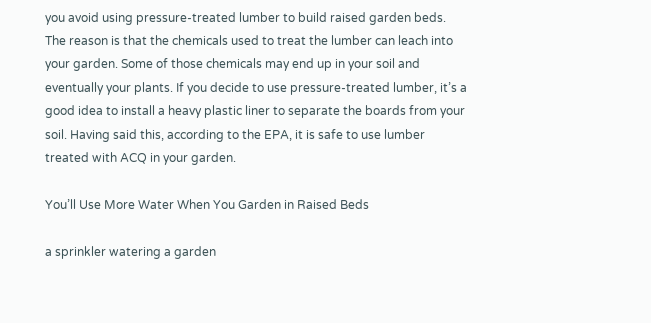you avoid using pressure-treated lumber to build raised garden beds. The reason is that the chemicals used to treat the lumber can leach into your garden. Some of those chemicals may end up in your soil and eventually your plants. If you decide to use pressure-treated lumber, it’s a good idea to install a heavy plastic liner to separate the boards from your soil. Having said this, according to the EPA, it is safe to use lumber treated with ACQ in your garden.

You’ll Use More Water When You Garden in Raised Beds

a sprinkler watering a garden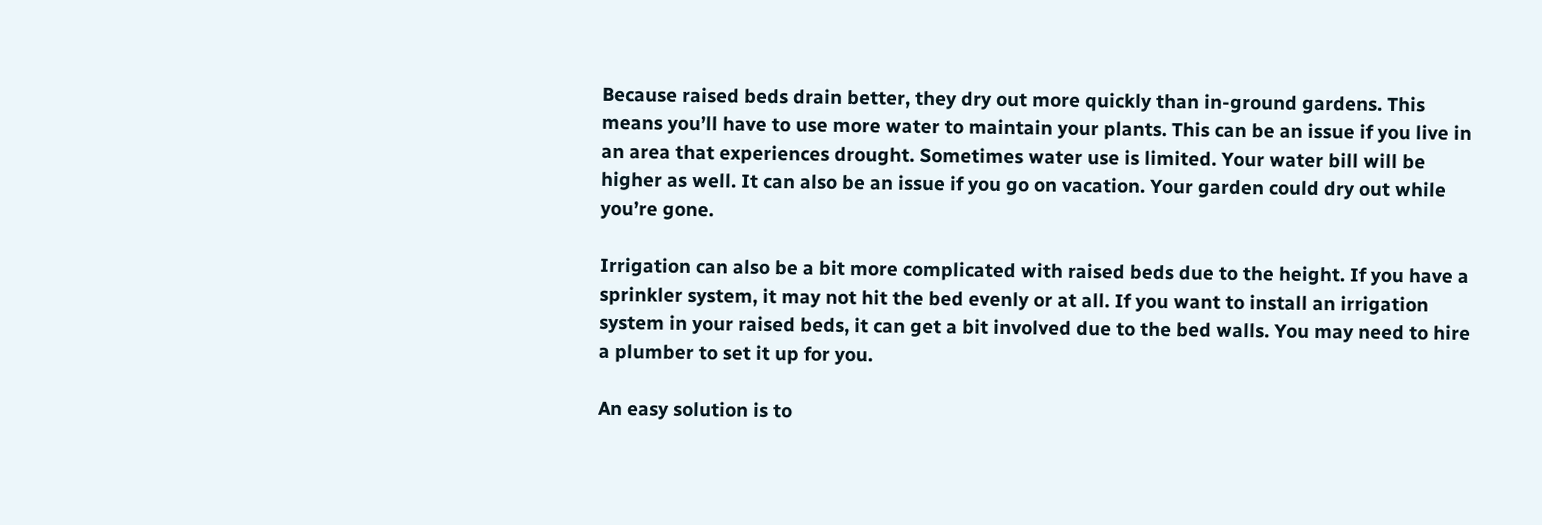Because raised beds drain better, they dry out more quickly than in-ground gardens. This means you’ll have to use more water to maintain your plants. This can be an issue if you live in an area that experiences drought. Sometimes water use is limited. Your water bill will be higher as well. It can also be an issue if you go on vacation. Your garden could dry out while you’re gone.

Irrigation can also be a bit more complicated with raised beds due to the height. If you have a sprinkler system, it may not hit the bed evenly or at all. If you want to install an irrigation system in your raised beds, it can get a bit involved due to the bed walls. You may need to hire a plumber to set it up for you.

An easy solution is to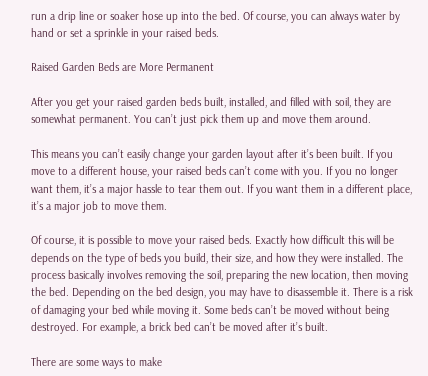run a drip line or soaker hose up into the bed. Of course, you can always water by hand or set a sprinkle in your raised beds.

Raised Garden Beds are More Permanent

After you get your raised garden beds built, installed, and filled with soil, they are somewhat permanent. You can’t just pick them up and move them around.

This means you can’t easily change your garden layout after it’s been built. If you move to a different house, your raised beds can’t come with you. If you no longer want them, it’s a major hassle to tear them out. If you want them in a different place, it’s a major job to move them.

Of course, it is possible to move your raised beds. Exactly how difficult this will be depends on the type of beds you build, their size, and how they were installed. The process basically involves removing the soil, preparing the new location, then moving the bed. Depending on the bed design, you may have to disassemble it. There is a risk of damaging your bed while moving it. Some beds can’t be moved without being destroyed. For example, a brick bed can’t be moved after it’s built.

There are some ways to make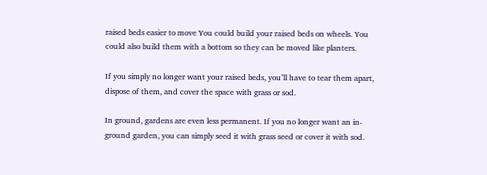raised beds easier to move You could build your raised beds on wheels. You could also build them with a bottom so they can be moved like planters.

If you simply no longer want your raised beds, you’ll have to tear them apart, dispose of them, and cover the space with grass or sod.

In ground, gardens are even less permanent. If you no longer want an in-ground garden, you can simply seed it with grass seed or cover it with sod.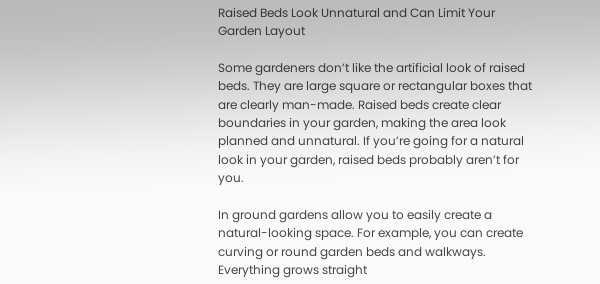Raised Beds Look Unnatural and Can Limit Your Garden Layout

Some gardeners don’t like the artificial look of raised beds. They are large square or rectangular boxes that are clearly man-made. Raised beds create clear boundaries in your garden, making the area look planned and unnatural. If you’re going for a natural look in your garden, raised beds probably aren’t for you.

In ground gardens allow you to easily create a natural-looking space. For example, you can create curving or round garden beds and walkways. Everything grows straight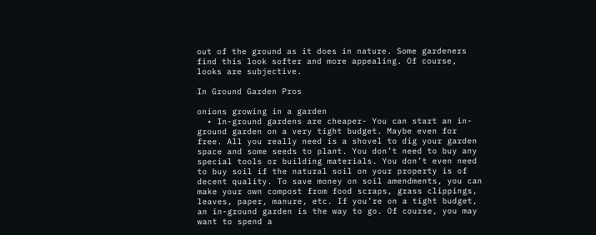out of the ground as it does in nature. Some gardeners find this look softer and more appealing. Of course, looks are subjective.

In Ground Garden Pros

onions growing in a garden
  • In-ground gardens are cheaper- You can start an in-ground garden on a very tight budget. Maybe even for free. All you really need is a shovel to dig your garden space and some seeds to plant. You don’t need to buy any special tools or building materials. You don’t even need to buy soil if the natural soil on your property is of decent quality. To save money on soil amendments, you can make your own compost from food scraps, grass clippings, leaves, paper, manure, etc. If you’re on a tight budget, an in-ground garden is the way to go. Of course, you may want to spend a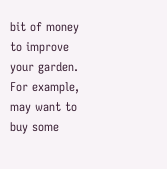bit of money to improve your garden. For example, may want to buy some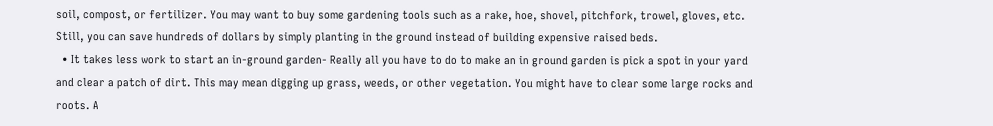soil, compost, or fertilizer. You may want to buy some gardening tools such as a rake, hoe, shovel, pitchfork, trowel, gloves, etc. Still, you can save hundreds of dollars by simply planting in the ground instead of building expensive raised beds.
  • It takes less work to start an in-ground garden- Really all you have to do to make an in ground garden is pick a spot in your yard and clear a patch of dirt. This may mean digging up grass, weeds, or other vegetation. You might have to clear some large rocks and roots. A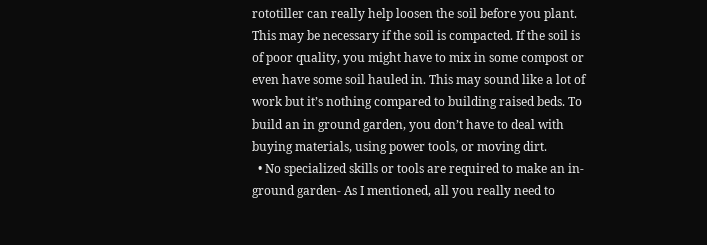rototiller can really help loosen the soil before you plant. This may be necessary if the soil is compacted. If the soil is of poor quality, you might have to mix in some compost or even have some soil hauled in. This may sound like a lot of work but it’s nothing compared to building raised beds. To build an in ground garden, you don’t have to deal with buying materials, using power tools, or moving dirt.
  • No specialized skills or tools are required to make an in-ground garden- As I mentioned, all you really need to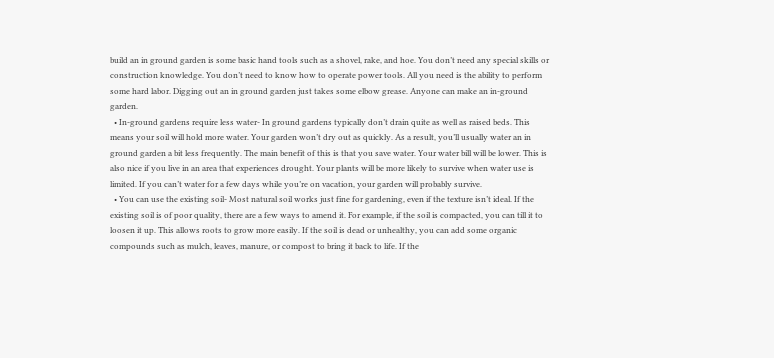build an in ground garden is some basic hand tools such as a shovel, rake, and hoe. You don’t need any special skills or construction knowledge. You don’t need to know how to operate power tools. All you need is the ability to perform some hard labor. Digging out an in ground garden just takes some elbow grease. Anyone can make an in-ground garden.
  • In-ground gardens require less water- In ground gardens typically don’t drain quite as well as raised beds. This means your soil will hold more water. Your garden won’t dry out as quickly. As a result, you’ll usually water an in ground garden a bit less frequently. The main benefit of this is that you save water. Your water bill will be lower. This is also nice if you live in an area that experiences drought. Your plants will be more likely to survive when water use is limited. If you can’t water for a few days while you’re on vacation, your garden will probably survive.
  • You can use the existing soil- Most natural soil works just fine for gardening, even if the texture isn’t ideal. If the existing soil is of poor quality, there are a few ways to amend it. For example, if the soil is compacted, you can till it to loosen it up. This allows roots to grow more easily. If the soil is dead or unhealthy, you can add some organic compounds such as mulch, leaves, manure, or compost to bring it back to life. If the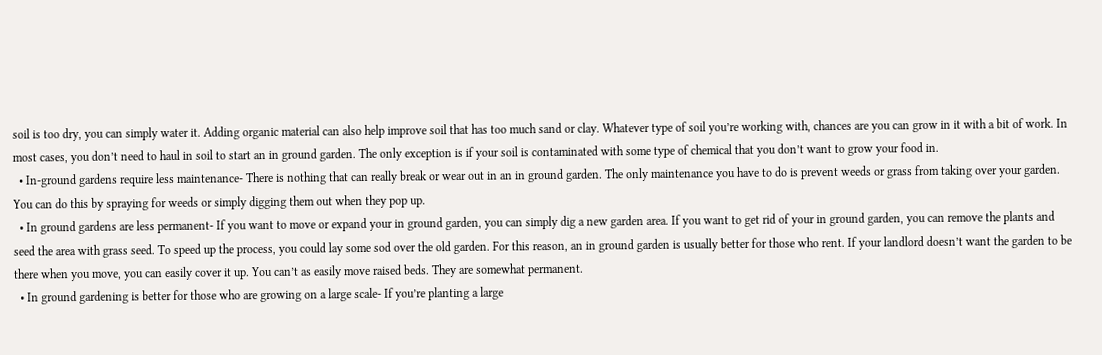soil is too dry, you can simply water it. Adding organic material can also help improve soil that has too much sand or clay. Whatever type of soil you’re working with, chances are you can grow in it with a bit of work. In most cases, you don’t need to haul in soil to start an in ground garden. The only exception is if your soil is contaminated with some type of chemical that you don’t want to grow your food in.
  • In-ground gardens require less maintenance- There is nothing that can really break or wear out in an in ground garden. The only maintenance you have to do is prevent weeds or grass from taking over your garden. You can do this by spraying for weeds or simply digging them out when they pop up.
  • In ground gardens are less permanent- If you want to move or expand your in ground garden, you can simply dig a new garden area. If you want to get rid of your in ground garden, you can remove the plants and seed the area with grass seed. To speed up the process, you could lay some sod over the old garden. For this reason, an in ground garden is usually better for those who rent. If your landlord doesn’t want the garden to be there when you move, you can easily cover it up. You can’t as easily move raised beds. They are somewhat permanent.
  • In ground gardening is better for those who are growing on a large scale- If you’re planting a large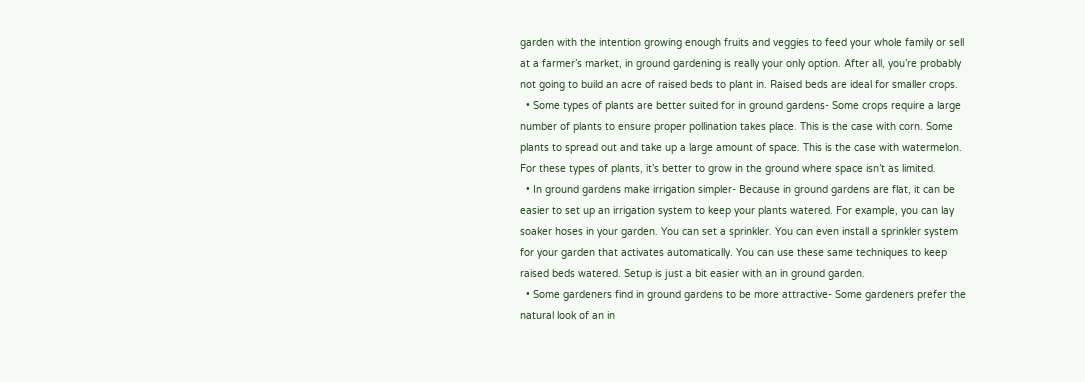garden with the intention growing enough fruits and veggies to feed your whole family or sell at a farmer’s market, in ground gardening is really your only option. After all, you’re probably not going to build an acre of raised beds to plant in. Raised beds are ideal for smaller crops.
  • Some types of plants are better suited for in ground gardens- Some crops require a large number of plants to ensure proper pollination takes place. This is the case with corn. Some plants to spread out and take up a large amount of space. This is the case with watermelon. For these types of plants, it’s better to grow in the ground where space isn’t as limited.
  • In ground gardens make irrigation simpler- Because in ground gardens are flat, it can be easier to set up an irrigation system to keep your plants watered. For example, you can lay soaker hoses in your garden. You can set a sprinkler. You can even install a sprinkler system for your garden that activates automatically. You can use these same techniques to keep raised beds watered. Setup is just a bit easier with an in ground garden.
  • Some gardeners find in ground gardens to be more attractive- Some gardeners prefer the natural look of an in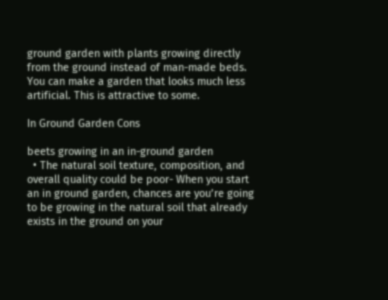ground garden with plants growing directly from the ground instead of man-made beds. You can make a garden that looks much less artificial. This is attractive to some.

In Ground Garden Cons

beets growing in an in-ground garden
  • The natural soil texture, composition, and overall quality could be poor- When you start an in ground garden, chances are you’re going to be growing in the natural soil that already exists in the ground on your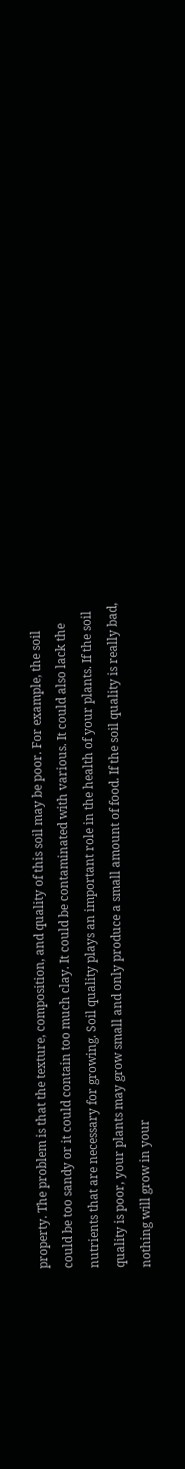property. The problem is that the texture, composition, and quality of this soil may be poor. For example, the soil could be too sandy or it could contain too much clay. It could be contaminated with various. It could also lack the nutrients that are necessary for growing. Soil quality plays an important role in the health of your plants. If the soil quality is poor, your plants may grow small and only produce a small amount of food. If the soil quality is really bad, nothing will grow in your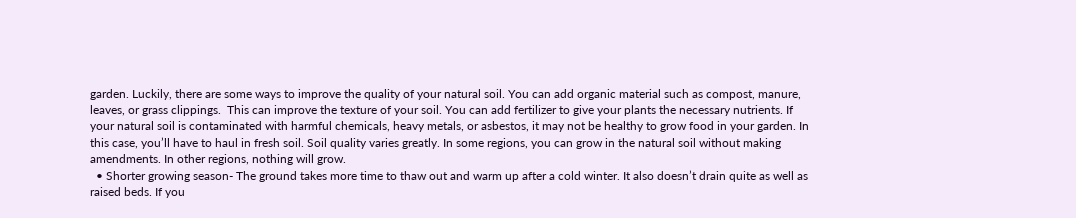garden. Luckily, there are some ways to improve the quality of your natural soil. You can add organic material such as compost, manure, leaves, or grass clippings.  This can improve the texture of your soil. You can add fertilizer to give your plants the necessary nutrients. If your natural soil is contaminated with harmful chemicals, heavy metals, or asbestos, it may not be healthy to grow food in your garden. In this case, you’ll have to haul in fresh soil. Soil quality varies greatly. In some regions, you can grow in the natural soil without making amendments. In other regions, nothing will grow.
  • Shorter growing season- The ground takes more time to thaw out and warm up after a cold winter. It also doesn’t drain quite as well as raised beds. If you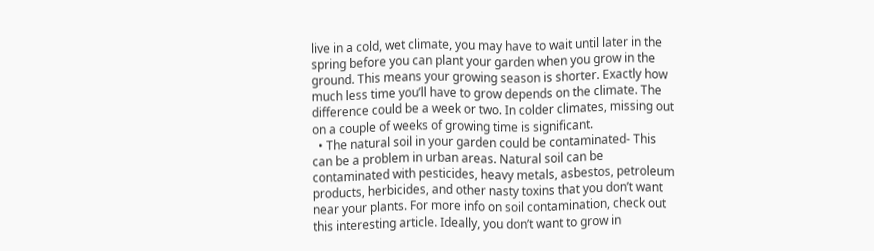live in a cold, wet climate, you may have to wait until later in the spring before you can plant your garden when you grow in the ground. This means your growing season is shorter. Exactly how much less time you’ll have to grow depends on the climate. The difference could be a week or two. In colder climates, missing out on a couple of weeks of growing time is significant.
  • The natural soil in your garden could be contaminated- This can be a problem in urban areas. Natural soil can be contaminated with pesticides, heavy metals, asbestos, petroleum products, herbicides, and other nasty toxins that you don’t want near your plants. For more info on soil contamination, check out this interesting article. Ideally, you don’t want to grow in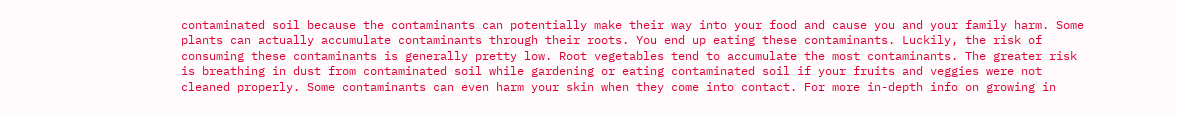contaminated soil because the contaminants can potentially make their way into your food and cause you and your family harm. Some plants can actually accumulate contaminants through their roots. You end up eating these contaminants. Luckily, the risk of consuming these contaminants is generally pretty low. Root vegetables tend to accumulate the most contaminants. The greater risk is breathing in dust from contaminated soil while gardening or eating contaminated soil if your fruits and veggies were not cleaned properly. Some contaminants can even harm your skin when they come into contact. For more in-depth info on growing in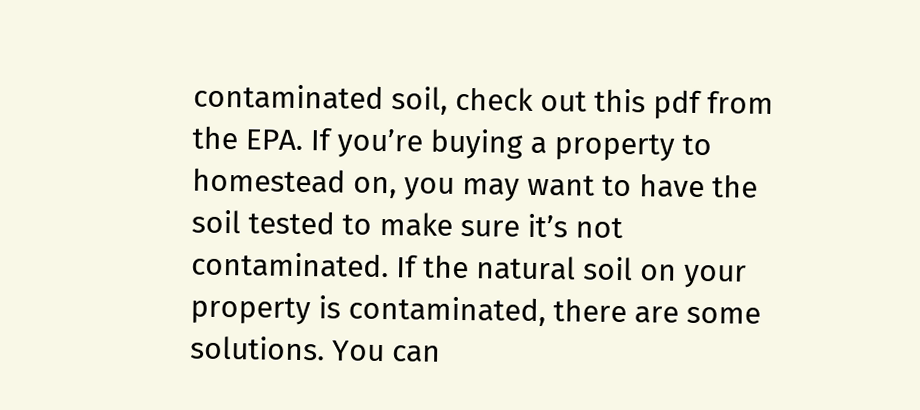contaminated soil, check out this pdf from the EPA. If you’re buying a property to homestead on, you may want to have the soil tested to make sure it’s not contaminated. If the natural soil on your property is contaminated, there are some solutions. You can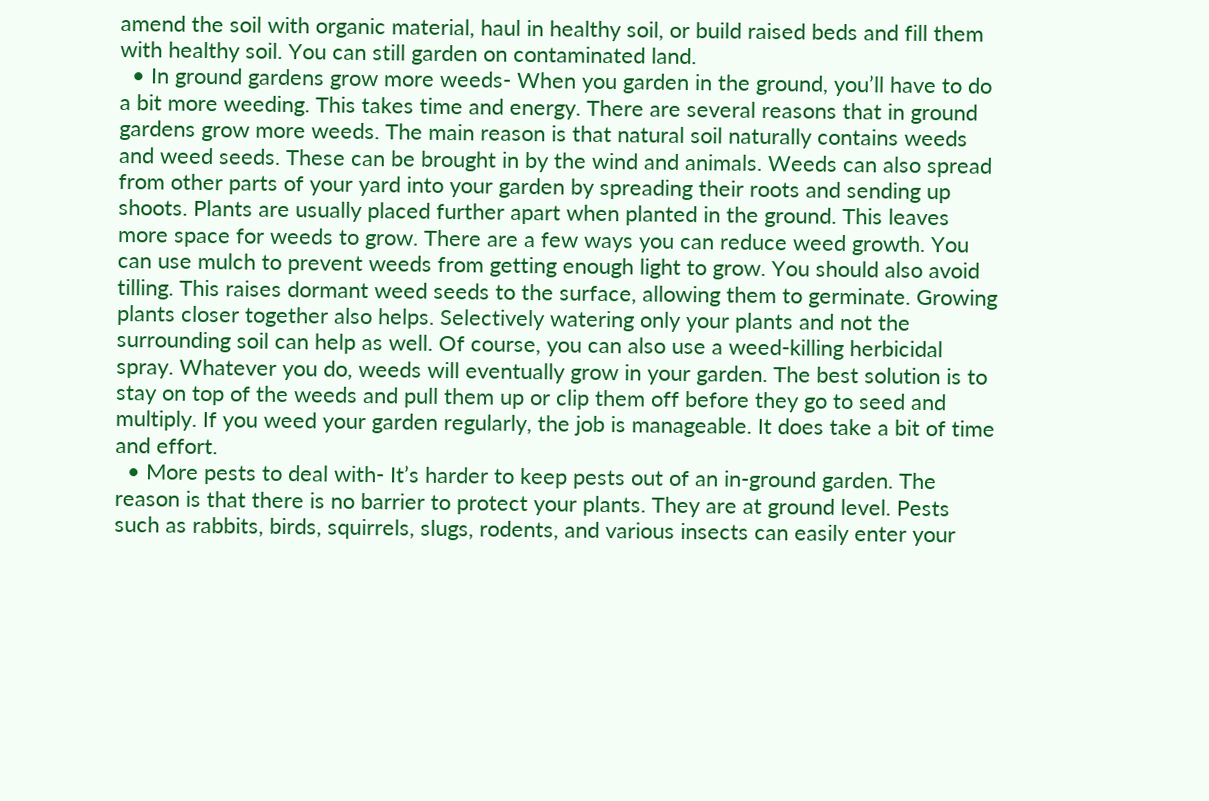amend the soil with organic material, haul in healthy soil, or build raised beds and fill them with healthy soil. You can still garden on contaminated land.
  • In ground gardens grow more weeds- When you garden in the ground, you’ll have to do a bit more weeding. This takes time and energy. There are several reasons that in ground gardens grow more weeds. The main reason is that natural soil naturally contains weeds and weed seeds. These can be brought in by the wind and animals. Weeds can also spread from other parts of your yard into your garden by spreading their roots and sending up shoots. Plants are usually placed further apart when planted in the ground. This leaves more space for weeds to grow. There are a few ways you can reduce weed growth. You can use mulch to prevent weeds from getting enough light to grow. You should also avoid tilling. This raises dormant weed seeds to the surface, allowing them to germinate. Growing plants closer together also helps. Selectively watering only your plants and not the surrounding soil can help as well. Of course, you can also use a weed-killing herbicidal spray. Whatever you do, weeds will eventually grow in your garden. The best solution is to stay on top of the weeds and pull them up or clip them off before they go to seed and multiply. If you weed your garden regularly, the job is manageable. It does take a bit of time and effort.
  • More pests to deal with- It’s harder to keep pests out of an in-ground garden. The reason is that there is no barrier to protect your plants. They are at ground level. Pests such as rabbits, birds, squirrels, slugs, rodents, and various insects can easily enter your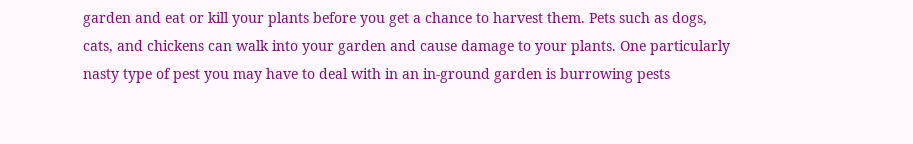garden and eat or kill your plants before you get a chance to harvest them. Pets such as dogs, cats, and chickens can walk into your garden and cause damage to your plants. One particularly nasty type of pest you may have to deal with in an in-ground garden is burrowing pests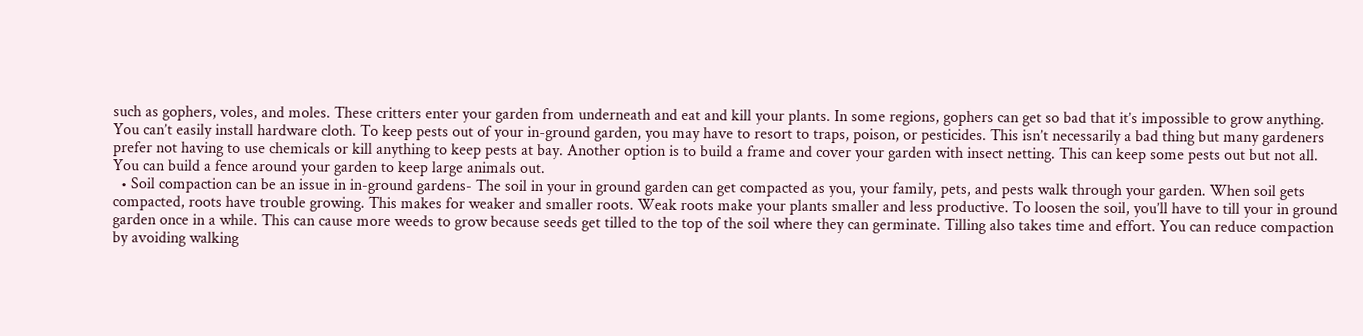such as gophers, voles, and moles. These critters enter your garden from underneath and eat and kill your plants. In some regions, gophers can get so bad that it’s impossible to grow anything. You can’t easily install hardware cloth. To keep pests out of your in-ground garden, you may have to resort to traps, poison, or pesticides. This isn’t necessarily a bad thing but many gardeners prefer not having to use chemicals or kill anything to keep pests at bay. Another option is to build a frame and cover your garden with insect netting. This can keep some pests out but not all. You can build a fence around your garden to keep large animals out.
  • Soil compaction can be an issue in in-ground gardens- The soil in your in ground garden can get compacted as you, your family, pets, and pests walk through your garden. When soil gets compacted, roots have trouble growing. This makes for weaker and smaller roots. Weak roots make your plants smaller and less productive. To loosen the soil, you’ll have to till your in ground garden once in a while. This can cause more weeds to grow because seeds get tilled to the top of the soil where they can germinate. Tilling also takes time and effort. You can reduce compaction by avoiding walking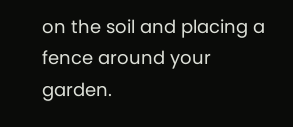on the soil and placing a fence around your garden.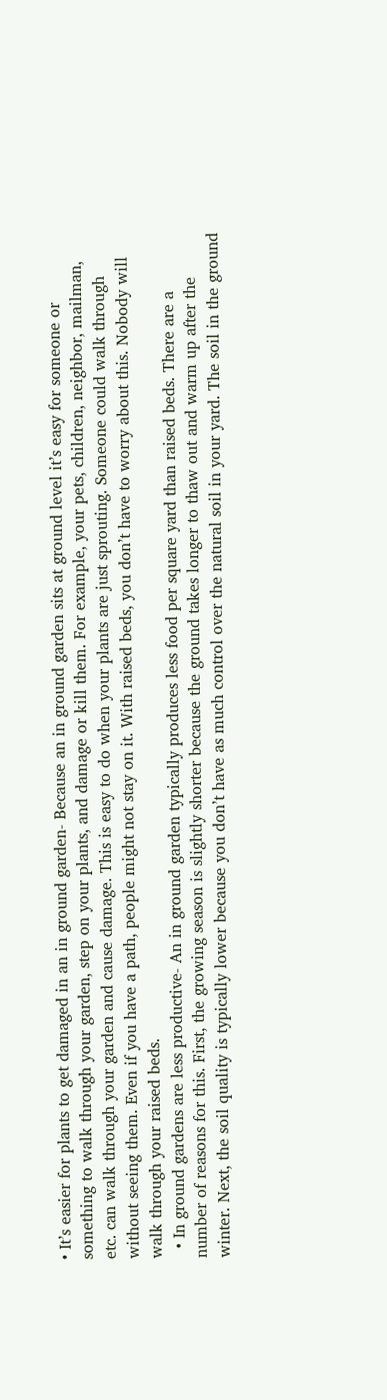• It’s easier for plants to get damaged in an in ground garden- Because an in ground garden sits at ground level it’s easy for someone or something to walk through your garden, step on your plants, and damage or kill them. For example, your pets, children, neighbor, mailman, etc. can walk through your garden and cause damage. This is easy to do when your plants are just sprouting. Someone could walk through without seeing them. Even if you have a path, people might not stay on it. With raised beds, you don’t have to worry about this. Nobody will walk through your raised beds.
  • In ground gardens are less productive- An in ground garden typically produces less food per square yard than raised beds. There are a number of reasons for this. First, the growing season is slightly shorter because the ground takes longer to thaw out and warm up after the winter. Next, the soil quality is typically lower because you don’t have as much control over the natural soil in your yard. The soil in the ground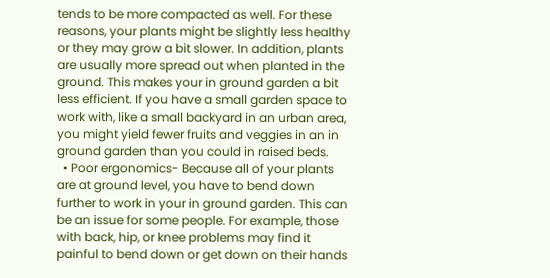tends to be more compacted as well. For these reasons, your plants might be slightly less healthy or they may grow a bit slower. In addition, plants are usually more spread out when planted in the ground. This makes your in ground garden a bit less efficient. If you have a small garden space to work with, like a small backyard in an urban area, you might yield fewer fruits and veggies in an in ground garden than you could in raised beds.
  • Poor ergonomics- Because all of your plants are at ground level, you have to bend down further to work in your in ground garden. This can be an issue for some people. For example, those with back, hip, or knee problems may find it painful to bend down or get down on their hands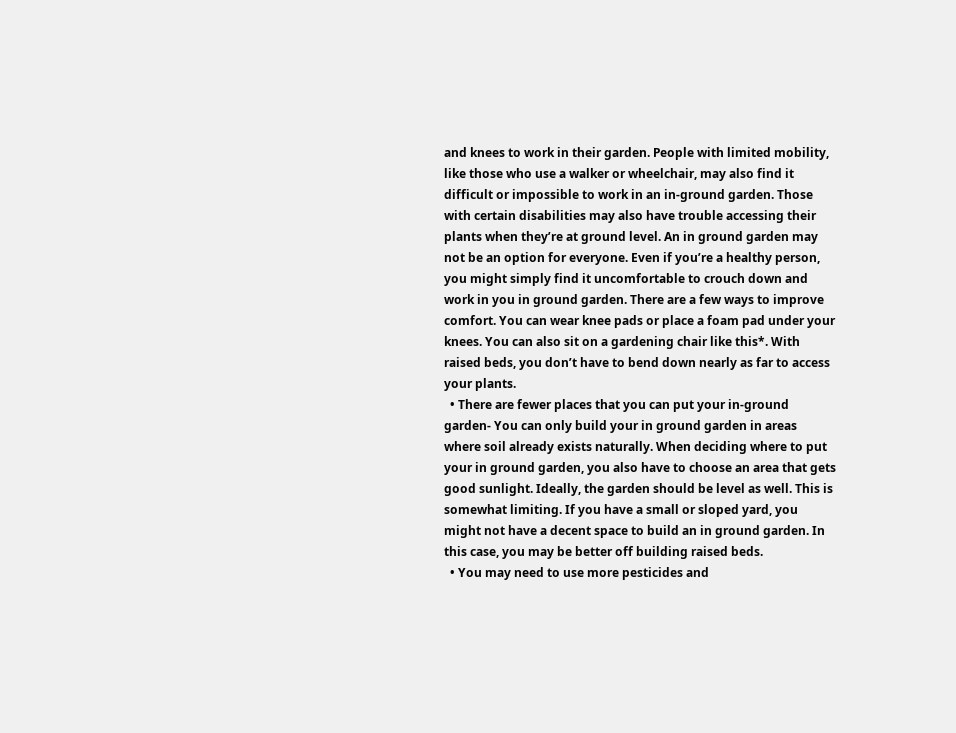and knees to work in their garden. People with limited mobility, like those who use a walker or wheelchair, may also find it difficult or impossible to work in an in-ground garden. Those with certain disabilities may also have trouble accessing their plants when they’re at ground level. An in ground garden may not be an option for everyone. Even if you’re a healthy person, you might simply find it uncomfortable to crouch down and work in you in ground garden. There are a few ways to improve comfort. You can wear knee pads or place a foam pad under your knees. You can also sit on a gardening chair like this*. With raised beds, you don’t have to bend down nearly as far to access your plants.
  • There are fewer places that you can put your in-ground garden- You can only build your in ground garden in areas where soil already exists naturally. When deciding where to put your in ground garden, you also have to choose an area that gets good sunlight. Ideally, the garden should be level as well. This is somewhat limiting. If you have a small or sloped yard, you might not have a decent space to build an in ground garden. In this case, you may be better off building raised beds.
  • You may need to use more pesticides and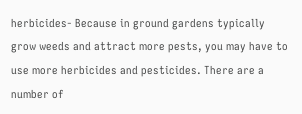herbicides- Because in ground gardens typically grow weeds and attract more pests, you may have to use more herbicides and pesticides. There are a number of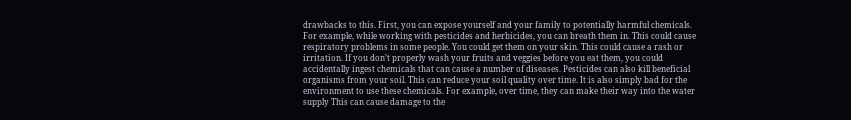drawbacks to this. First, you can expose yourself and your family to potentially harmful chemicals. For example, while working with pesticides and herbicides, you can breath them in. This could cause respiratory problems in some people. You could get them on your skin. This could cause a rash or irritation. If you don’t properly wash your fruits and veggies before you eat them, you could accidentally ingest chemicals that can cause a number of diseases. Pesticides can also kill beneficial organisms from your soil. This can reduce your soil quality over time. It is also simply bad for the environment to use these chemicals. For example, over time, they can make their way into the water supply This can cause damage to the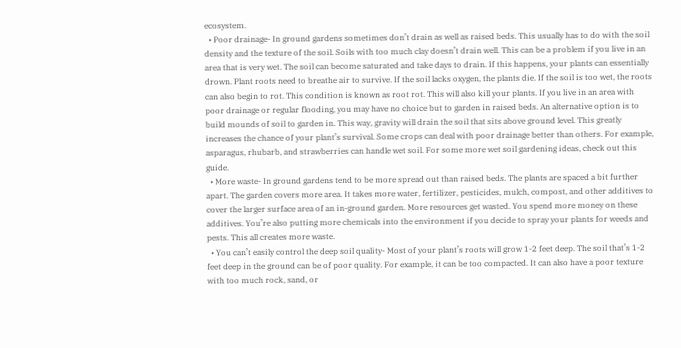ecosystem.
  • Poor drainage- In ground gardens sometimes don’t drain as well as raised beds. This usually has to do with the soil density and the texture of the soil. Soils with too much clay doesn’t drain well. This can be a problem if you live in an area that is very wet. The soil can become saturated and take days to drain. If this happens, your plants can essentially drown. Plant roots need to breathe air to survive. If the soil lacks oxygen, the plants die. If the soil is too wet, the roots can also begin to rot. This condition is known as root rot. This will also kill your plants. If you live in an area with poor drainage or regular flooding, you may have no choice but to garden in raised beds. An alternative option is to build mounds of soil to garden in. This way, gravity will drain the soil that sits above ground level. This greatly increases the chance of your plant’s survival. Some crops can deal with poor drainage better than others. For example, asparagus, rhubarb, and strawberries can handle wet soil. For some more wet soil gardening ideas, check out this guide.
  • More waste- In ground gardens tend to be more spread out than raised beds. The plants are spaced a bit further apart. The garden covers more area. It takes more water, fertilizer, pesticides, mulch, compost, and other additives to cover the larger surface area of an in-ground garden. More resources get wasted. You spend more money on these additives. You’re also putting more chemicals into the environment if you decide to spray your plants for weeds and pests. This all creates more waste.
  • You can’t easily control the deep soil quality- Most of your plant’s roots will grow 1-2 feet deep. The soil that’s 1-2 feet deep in the ground can be of poor quality. For example, it can be too compacted. It can also have a poor texture with too much rock, sand, or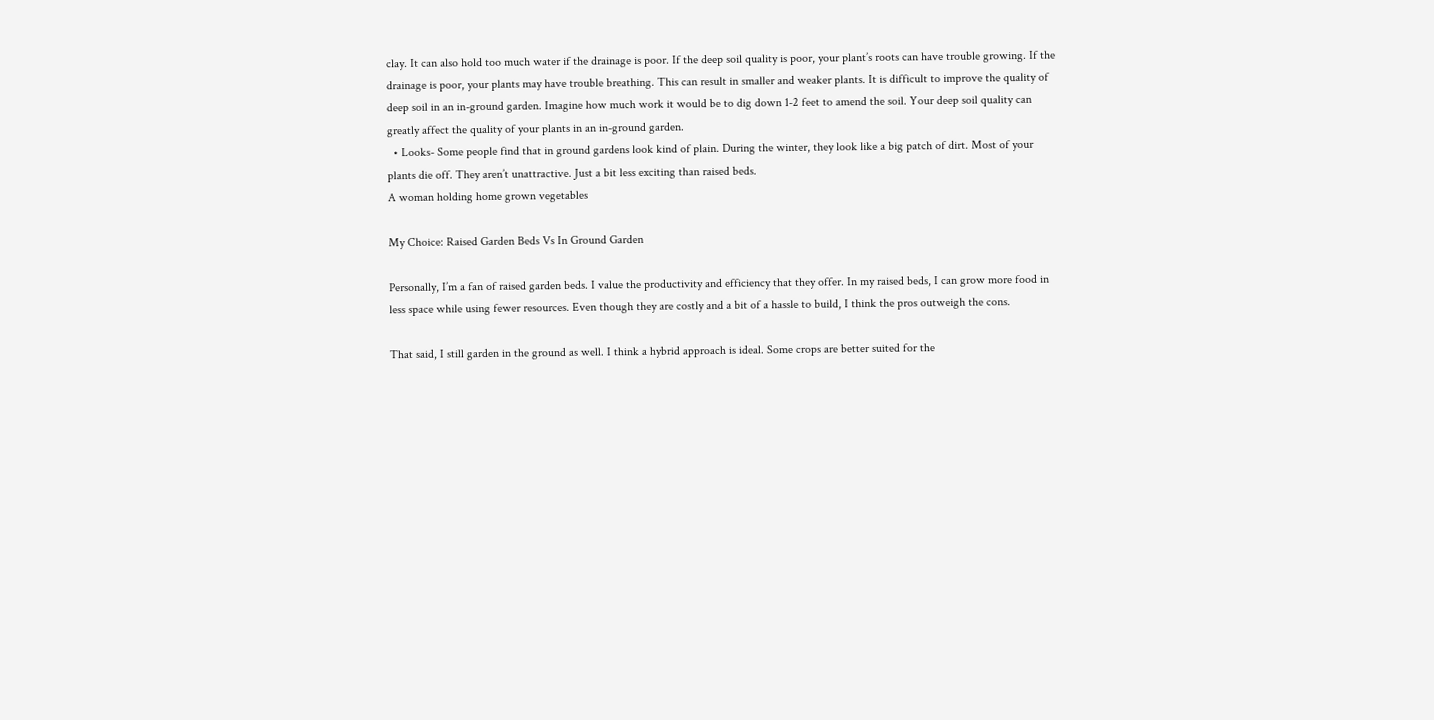clay. It can also hold too much water if the drainage is poor. If the deep soil quality is poor, your plant’s roots can have trouble growing. If the drainage is poor, your plants may have trouble breathing. This can result in smaller and weaker plants. It is difficult to improve the quality of deep soil in an in-ground garden. Imagine how much work it would be to dig down 1-2 feet to amend the soil. Your deep soil quality can greatly affect the quality of your plants in an in-ground garden.
  • Looks- Some people find that in ground gardens look kind of plain. During the winter, they look like a big patch of dirt. Most of your plants die off. They aren’t unattractive. Just a bit less exciting than raised beds.
A woman holding home grown vegetables

My Choice: Raised Garden Beds Vs In Ground Garden

Personally, I’m a fan of raised garden beds. I value the productivity and efficiency that they offer. In my raised beds, I can grow more food in less space while using fewer resources. Even though they are costly and a bit of a hassle to build, I think the pros outweigh the cons.

That said, I still garden in the ground as well. I think a hybrid approach is ideal. Some crops are better suited for the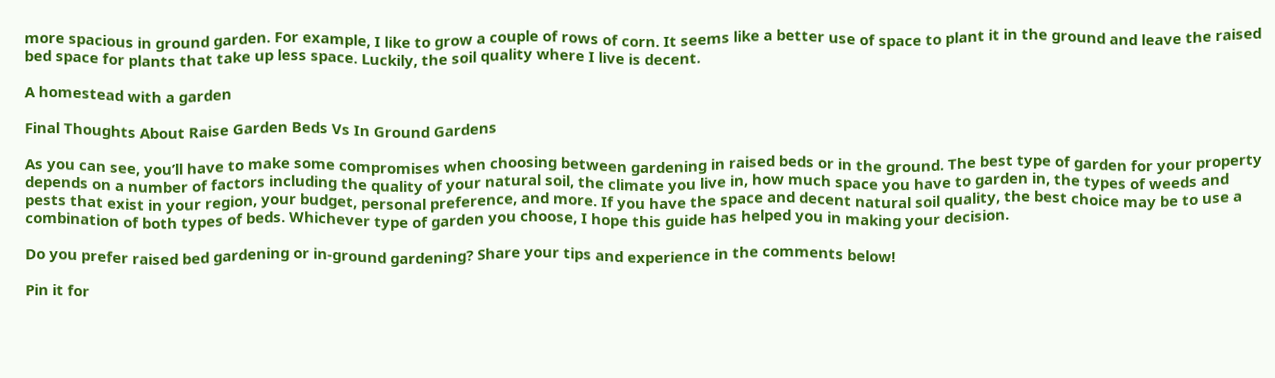more spacious in ground garden. For example, I like to grow a couple of rows of corn. It seems like a better use of space to plant it in the ground and leave the raised bed space for plants that take up less space. Luckily, the soil quality where I live is decent.

A homestead with a garden

Final Thoughts About Raise Garden Beds Vs In Ground Gardens

As you can see, you’ll have to make some compromises when choosing between gardening in raised beds or in the ground. The best type of garden for your property depends on a number of factors including the quality of your natural soil, the climate you live in, how much space you have to garden in, the types of weeds and pests that exist in your region, your budget, personal preference, and more. If you have the space and decent natural soil quality, the best choice may be to use a combination of both types of beds. Whichever type of garden you choose, I hope this guide has helped you in making your decision.

Do you prefer raised bed gardening or in-ground gardening? Share your tips and experience in the comments below!

Pin it for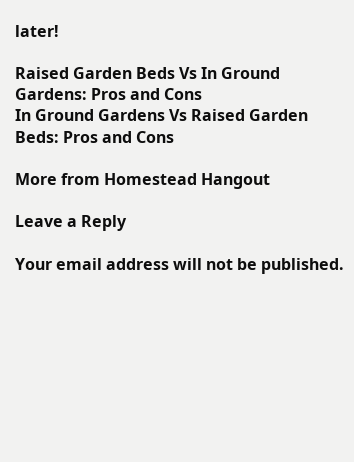later!

Raised Garden Beds Vs In Ground Gardens: Pros and Cons
In Ground Gardens Vs Raised Garden Beds: Pros and Cons

More from Homestead Hangout

Leave a Reply

Your email address will not be published.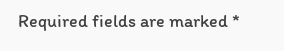Required fields are marked *